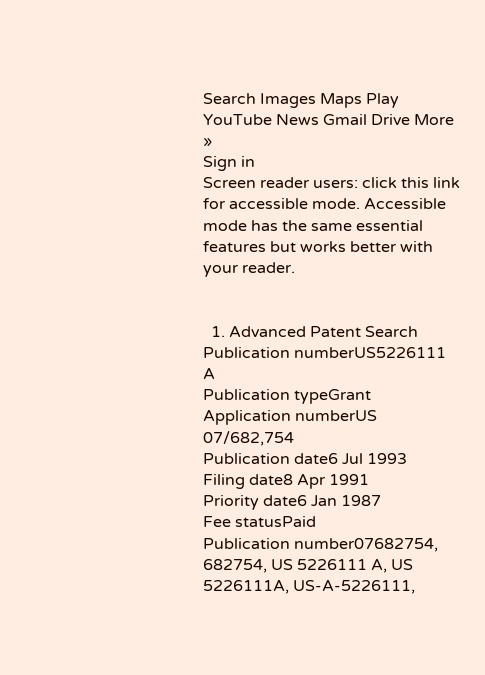Search Images Maps Play YouTube News Gmail Drive More »
Sign in
Screen reader users: click this link for accessible mode. Accessible mode has the same essential features but works better with your reader.


  1. Advanced Patent Search
Publication numberUS5226111 A
Publication typeGrant
Application numberUS 07/682,754
Publication date6 Jul 1993
Filing date8 Apr 1991
Priority date6 Jan 1987
Fee statusPaid
Publication number07682754, 682754, US 5226111 A, US 5226111A, US-A-5226111,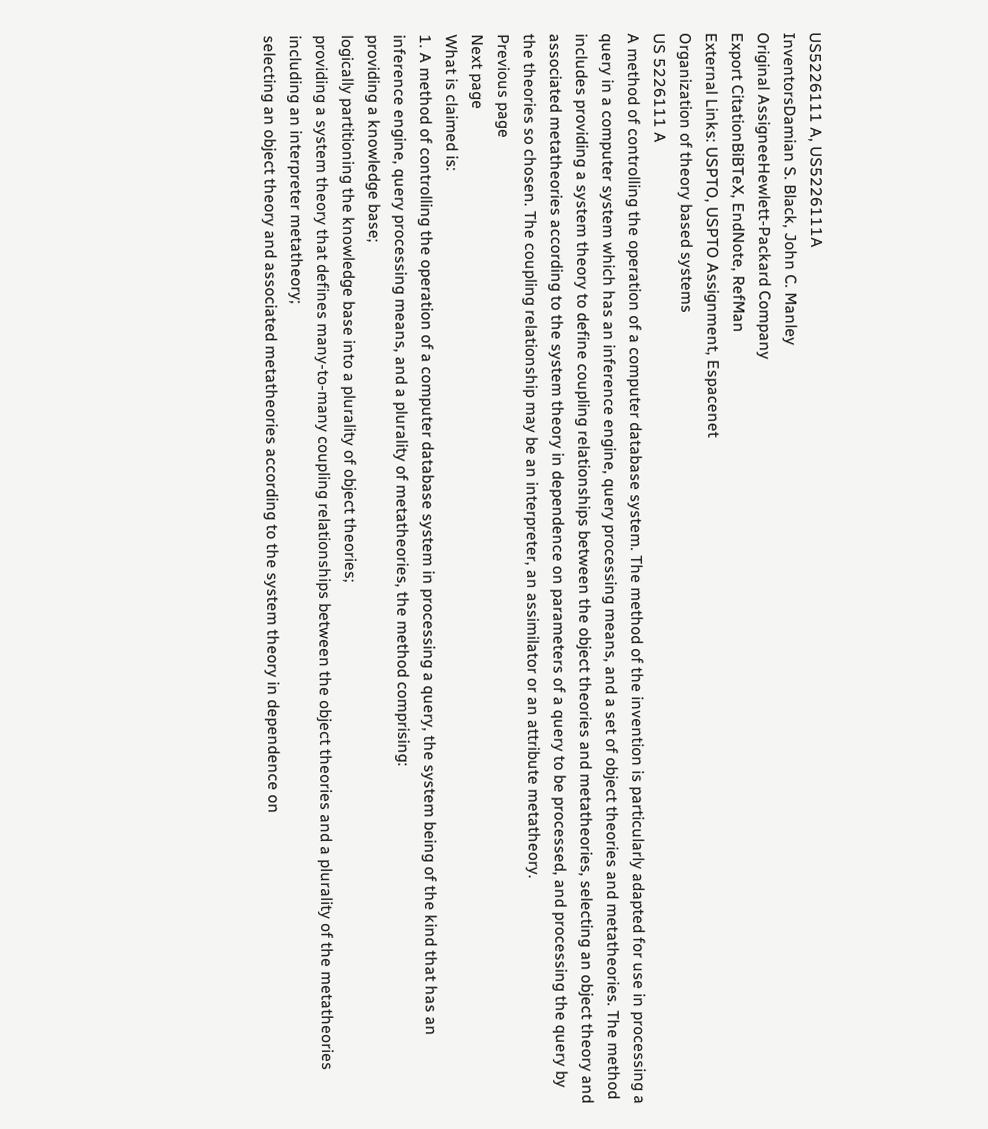US5226111 A, US5226111A
InventorsDamian S. Black, John C. Manley
Original AssigneeHewlett-Packard Company
Export CitationBiBTeX, EndNote, RefMan
External Links: USPTO, USPTO Assignment, Espacenet
Organization of theory based systems
US 5226111 A
A method of controlling the operation of a computer database system. The method of the invention is particularly adapted for use in processing a query in a computer system which has an inference engine, query processing means, and a set of object theories and metatheories. The method includes providing a system theory to define coupling relationships between the object theories and metatheories, selecting an object theory and associated metatheories according to the system theory in dependence on parameters of a query to be processed, and processing the query by the theories so chosen. The coupling relationship may be an interpreter, an assimilator or an attribute metatheory.
Previous page
Next page
What is claimed is:
1. A method of controlling the operation of a computer database system in processing a query, the system being of the kind that has an inference engine, query processing means, and a plurality of metatheories, the method comprising:
providing a knowledge base;
logically partitioning the knowledge base into a plurality of object theories;
providing a system theory that defines many-to-many coupling relationships between the object theories and a plurality of the metatheories including an interpreter metatheory;
selecting an object theory and associated metatheories according to the system theory in dependence on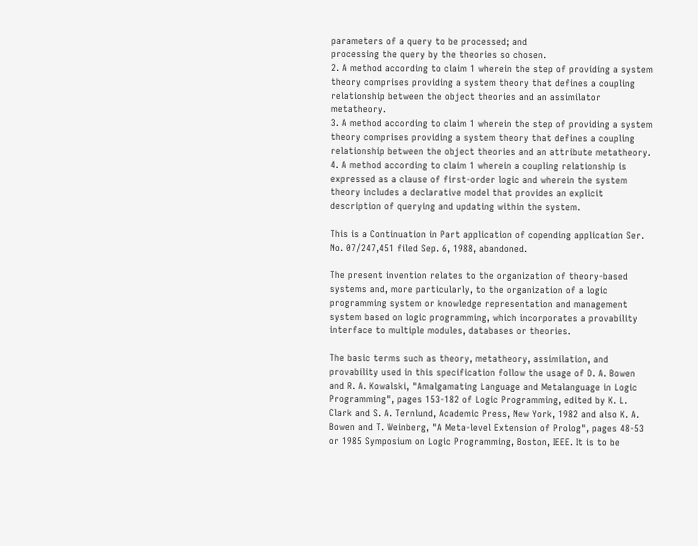parameters of a query to be processed; and
processing the query by the theories so chosen.
2. A method according to claim 1 wherein the step of providing a system theory comprises providing a system theory that defines a coupling relationship between the object theories and an assimilator metatheory.
3. A method according to claim 1 wherein the step of providing a system theory comprises providing a system theory that defines a coupling relationship between the object theories and an attribute metatheory.
4. A method according to claim 1 wherein a coupling relationship is expressed as a clause of first-order logic and wherein the system theory includes a declarative model that provides an explicit description of querying and updating within the system.

This is a Continuation in Part application of copending application Ser. No. 07/247,451 filed Sep. 6, 1988, abandoned.

The present invention relates to the organization of theory-based systems and, more particularly, to the organization of a logic programming system or knowledge representation and management system based on logic programming, which incorporates a provability interface to multiple modules, databases or theories.

The basic terms such as theory, metatheory, assimilation, and provability used in this specification follow the usage of D. A. Bowen and R. A. Kowalski, "Amalgamating Language and Metalanguage in Logic Programming", pages 153-182 of Logic Programming, edited by K. L. Clark and S. A. Ternlund, Academic Press, New York, 1982 and also K. A. Bowen and T. Weinberg, "A Meta-level Extension of Prolog", pages 48-53 or 1985 Symposium on Logic Programming, Boston, IEEE. It is to be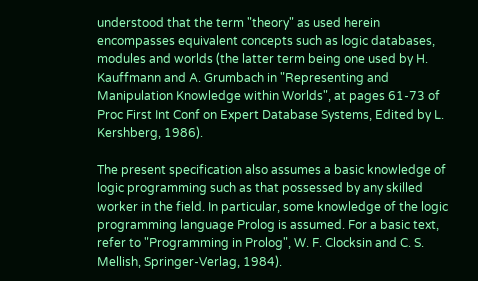understood that the term "theory" as used herein encompasses equivalent concepts such as logic databases, modules and worlds (the latter term being one used by H. Kauffmann and A. Grumbach in "Representing and Manipulation Knowledge within Worlds", at pages 61-73 of Proc First Int Conf on Expert Database Systems, Edited by L. Kershberg, 1986).

The present specification also assumes a basic knowledge of logic programming such as that possessed by any skilled worker in the field. In particular, some knowledge of the logic programming language Prolog is assumed. For a basic text, refer to "Programming in Prolog", W. F. Clocksin and C. S. Mellish, Springer-Verlag, 1984).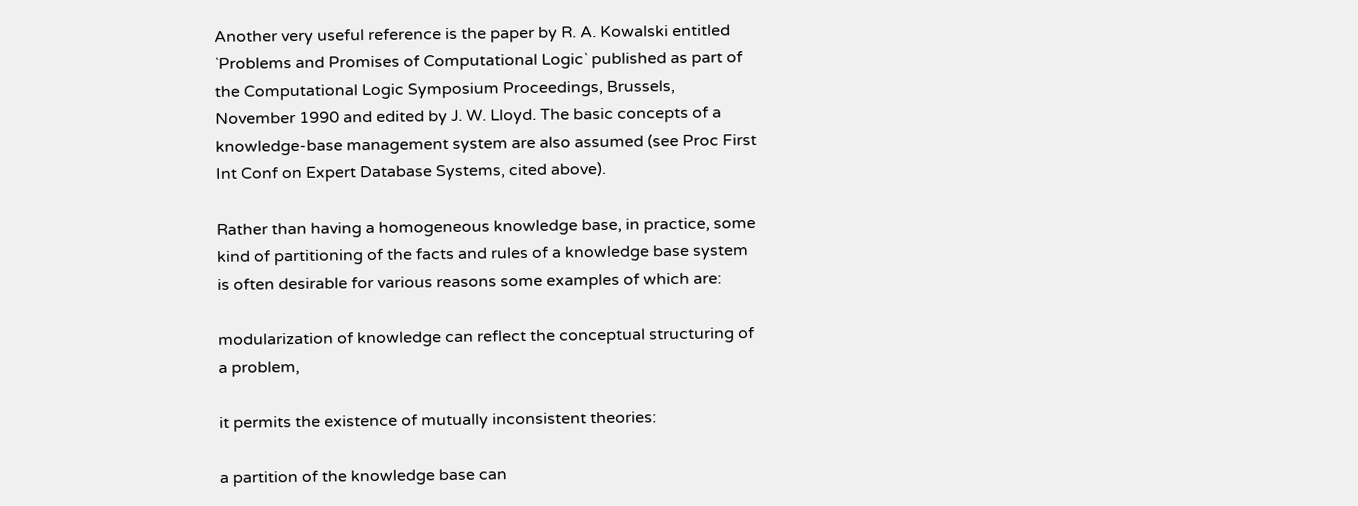Another very useful reference is the paper by R. A. Kowalski entitled `Problems and Promises of Computational Logic` published as part of the Computational Logic Symposium Proceedings, Brussels, November 1990 and edited by J. W. Lloyd. The basic concepts of a knowledge-base management system are also assumed (see Proc First Int Conf on Expert Database Systems, cited above).

Rather than having a homogeneous knowledge base, in practice, some kind of partitioning of the facts and rules of a knowledge base system is often desirable for various reasons some examples of which are:

modularization of knowledge can reflect the conceptual structuring of a problem,

it permits the existence of mutually inconsistent theories:

a partition of the knowledge base can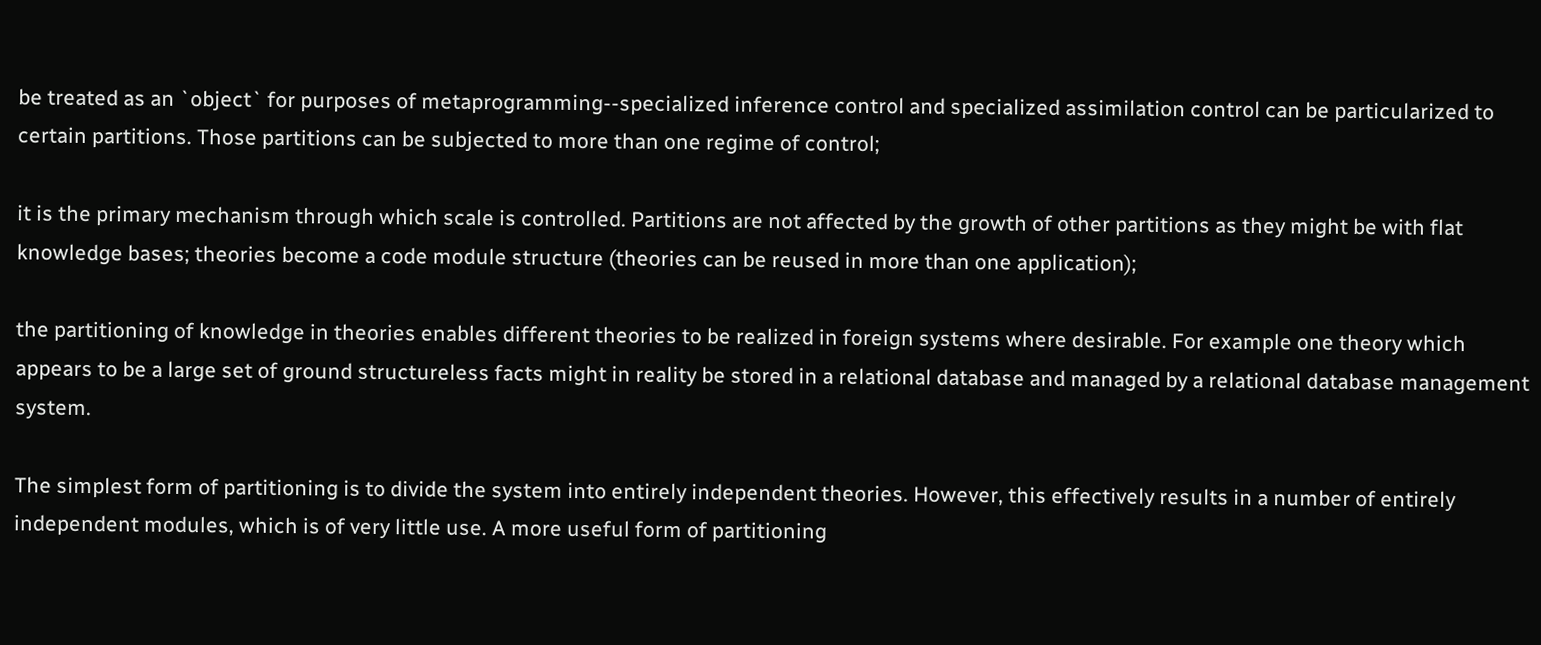be treated as an `object` for purposes of metaprogramming--specialized inference control and specialized assimilation control can be particularized to certain partitions. Those partitions can be subjected to more than one regime of control;

it is the primary mechanism through which scale is controlled. Partitions are not affected by the growth of other partitions as they might be with flat knowledge bases; theories become a code module structure (theories can be reused in more than one application);

the partitioning of knowledge in theories enables different theories to be realized in foreign systems where desirable. For example one theory which appears to be a large set of ground structureless facts might in reality be stored in a relational database and managed by a relational database management system.

The simplest form of partitioning is to divide the system into entirely independent theories. However, this effectively results in a number of entirely independent modules, which is of very little use. A more useful form of partitioning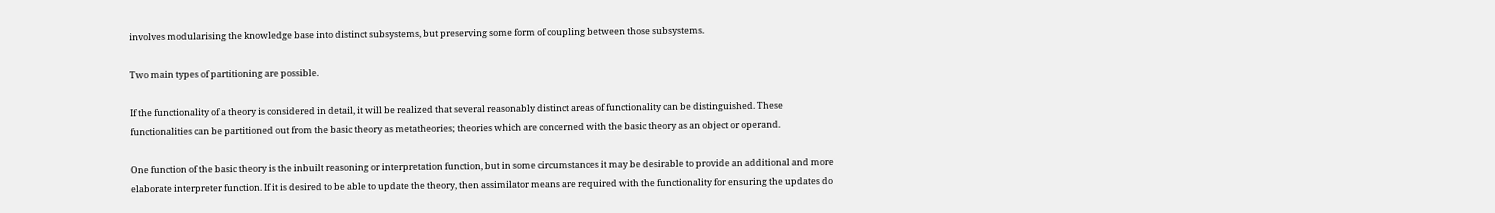involves modularising the knowledge base into distinct subsystems, but preserving some form of coupling between those subsystems.

Two main types of partitioning are possible.

If the functionality of a theory is considered in detail, it will be realized that several reasonably distinct areas of functionality can be distinguished. These functionalities can be partitioned out from the basic theory as metatheories; theories which are concerned with the basic theory as an object or operand.

One function of the basic theory is the inbuilt reasoning or interpretation function, but in some circumstances it may be desirable to provide an additional and more elaborate interpreter function. If it is desired to be able to update the theory, then assimilator means are required with the functionality for ensuring the updates do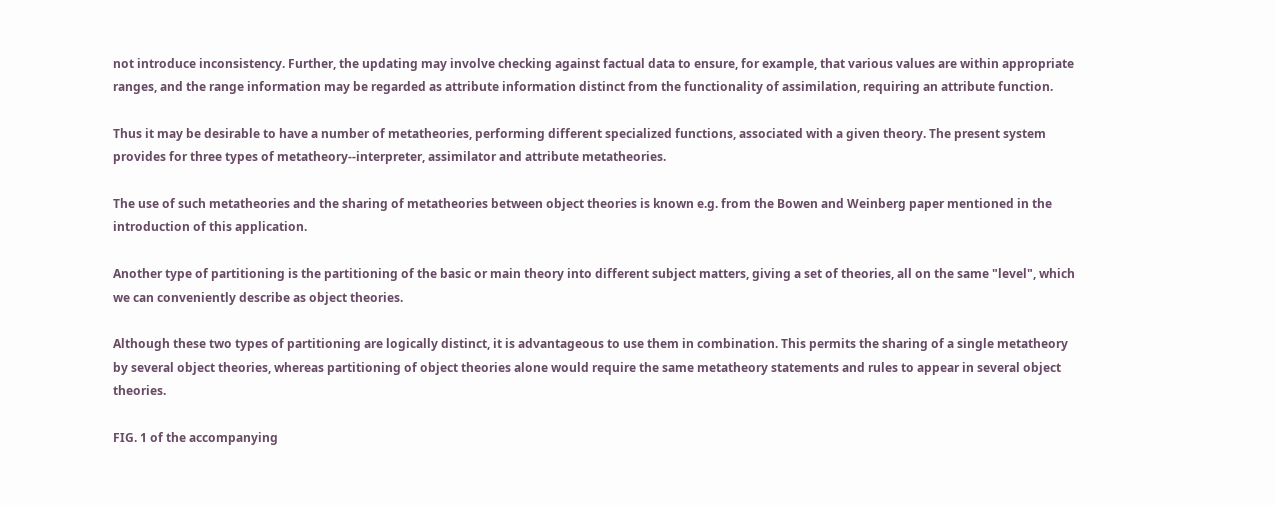not introduce inconsistency. Further, the updating may involve checking against factual data to ensure, for example, that various values are within appropriate ranges, and the range information may be regarded as attribute information distinct from the functionality of assimilation, requiring an attribute function.

Thus it may be desirable to have a number of metatheories, performing different specialized functions, associated with a given theory. The present system provides for three types of metatheory--interpreter, assimilator and attribute metatheories.

The use of such metatheories and the sharing of metatheories between object theories is known e.g. from the Bowen and Weinberg paper mentioned in the introduction of this application.

Another type of partitioning is the partitioning of the basic or main theory into different subject matters, giving a set of theories, all on the same "level", which we can conveniently describe as object theories.

Although these two types of partitioning are logically distinct, it is advantageous to use them in combination. This permits the sharing of a single metatheory by several object theories, whereas partitioning of object theories alone would require the same metatheory statements and rules to appear in several object theories.

FIG. 1 of the accompanying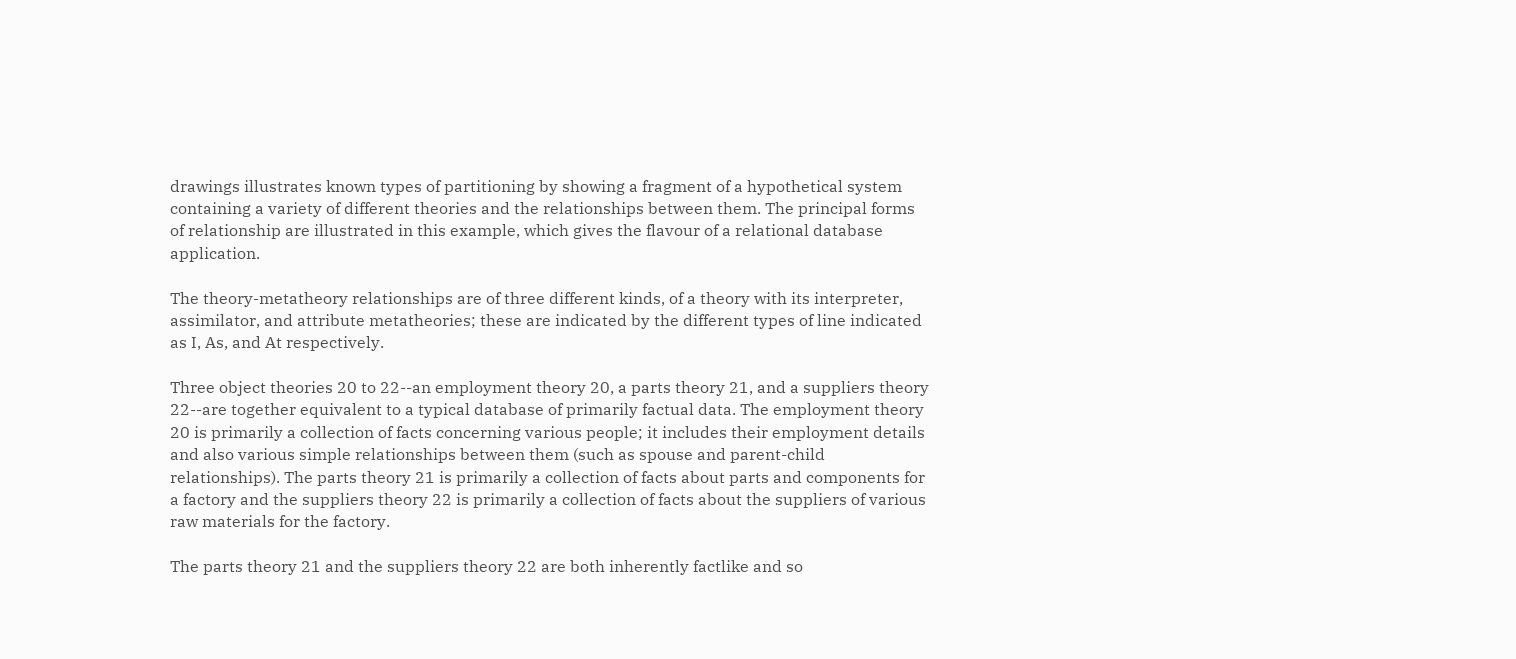drawings illustrates known types of partitioning by showing a fragment of a hypothetical system containing a variety of different theories and the relationships between them. The principal forms of relationship are illustrated in this example, which gives the flavour of a relational database application.

The theory-metatheory relationships are of three different kinds, of a theory with its interpreter, assimilator, and attribute metatheories; these are indicated by the different types of line indicated as I, As, and At respectively.

Three object theories 20 to 22--an employment theory 20, a parts theory 21, and a suppliers theory 22--are together equivalent to a typical database of primarily factual data. The employment theory 20 is primarily a collection of facts concerning various people; it includes their employment details and also various simple relationships between them (such as spouse and parent-child relationships). The parts theory 21 is primarily a collection of facts about parts and components for a factory and the suppliers theory 22 is primarily a collection of facts about the suppliers of various raw materials for the factory.

The parts theory 21 and the suppliers theory 22 are both inherently factlike and so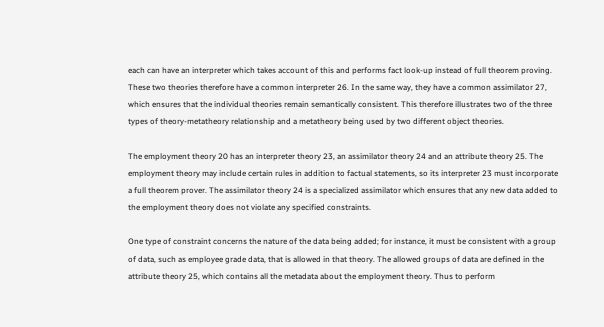each can have an interpreter which takes account of this and performs fact look-up instead of full theorem proving. These two theories therefore have a common interpreter 26. In the same way, they have a common assimilator 27, which ensures that the individual theories remain semantically consistent. This therefore illustrates two of the three types of theory-metatheory relationship and a metatheory being used by two different object theories.

The employment theory 20 has an interpreter theory 23, an assimilator theory 24 and an attribute theory 25. The employment theory may include certain rules in addition to factual statements, so its interpreter 23 must incorporate a full theorem prover. The assimilator theory 24 is a specialized assimilator which ensures that any new data added to the employment theory does not violate any specified constraints.

One type of constraint concerns the nature of the data being added; for instance, it must be consistent with a group of data, such as employee grade data, that is allowed in that theory. The allowed groups of data are defined in the attribute theory 25, which contains all the metadata about the employment theory. Thus to perform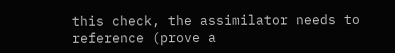this check, the assimilator needs to reference (prove a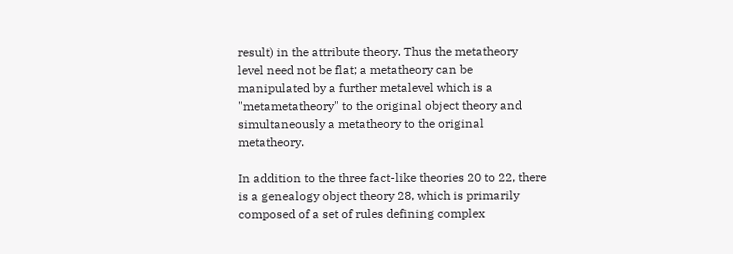result) in the attribute theory. Thus the metatheory level need not be flat; a metatheory can be manipulated by a further metalevel which is a "metametatheory" to the original object theory and simultaneously a metatheory to the original metatheory.

In addition to the three fact-like theories 20 to 22, there is a genealogy object theory 28, which is primarily composed of a set of rules defining complex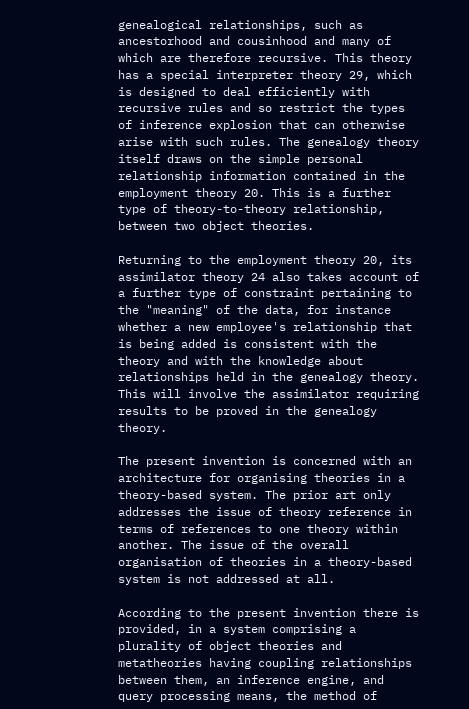genealogical relationships, such as ancestorhood and cousinhood and many of which are therefore recursive. This theory has a special interpreter theory 29, which is designed to deal efficiently with recursive rules and so restrict the types of inference explosion that can otherwise arise with such rules. The genealogy theory itself draws on the simple personal relationship information contained in the employment theory 20. This is a further type of theory-to-theory relationship, between two object theories.

Returning to the employment theory 20, its assimilator theory 24 also takes account of a further type of constraint pertaining to the "meaning" of the data, for instance whether a new employee's relationship that is being added is consistent with the theory and with the knowledge about relationships held in the genealogy theory. This will involve the assimilator requiring results to be proved in the genealogy theory.

The present invention is concerned with an architecture for organising theories in a theory-based system. The prior art only addresses the issue of theory reference in terms of references to one theory within another. The issue of the overall organisation of theories in a theory-based system is not addressed at all.

According to the present invention there is provided, in a system comprising a plurality of object theories and metatheories having coupling relationships between them, an inference engine, and query processing means, the method of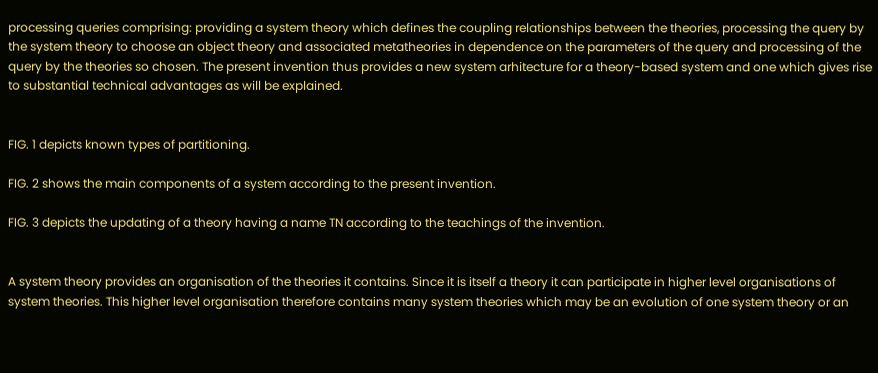processing queries comprising: providing a system theory which defines the coupling relationships between the theories, processing the query by the system theory to choose an object theory and associated metatheories in dependence on the parameters of the query and processing of the query by the theories so chosen. The present invention thus provides a new system arhitecture for a theory-based system and one which gives rise to substantial technical advantages as will be explained.


FIG. 1 depicts known types of partitioning.

FIG. 2 shows the main components of a system according to the present invention.

FIG. 3 depicts the updating of a theory having a name TN according to the teachings of the invention.


A system theory provides an organisation of the theories it contains. Since it is itself a theory it can participate in higher level organisations of system theories. This higher level organisation therefore contains many system theories which may be an evolution of one system theory or an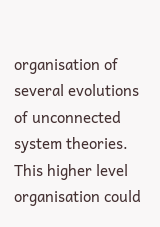organisation of several evolutions of unconnected system theories. This higher level organisation could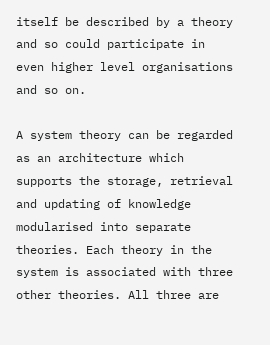itself be described by a theory and so could participate in even higher level organisations and so on.

A system theory can be regarded as an architecture which supports the storage, retrieval and updating of knowledge modularised into separate theories. Each theory in the system is associated with three other theories. All three are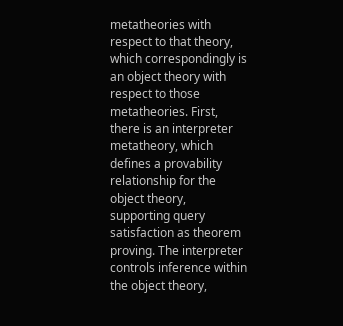metatheories with respect to that theory, which correspondingly is an object theory with respect to those metatheories. First, there is an interpreter metatheory, which defines a provability relationship for the object theory, supporting query satisfaction as theorem proving. The interpreter controls inference within the object theory,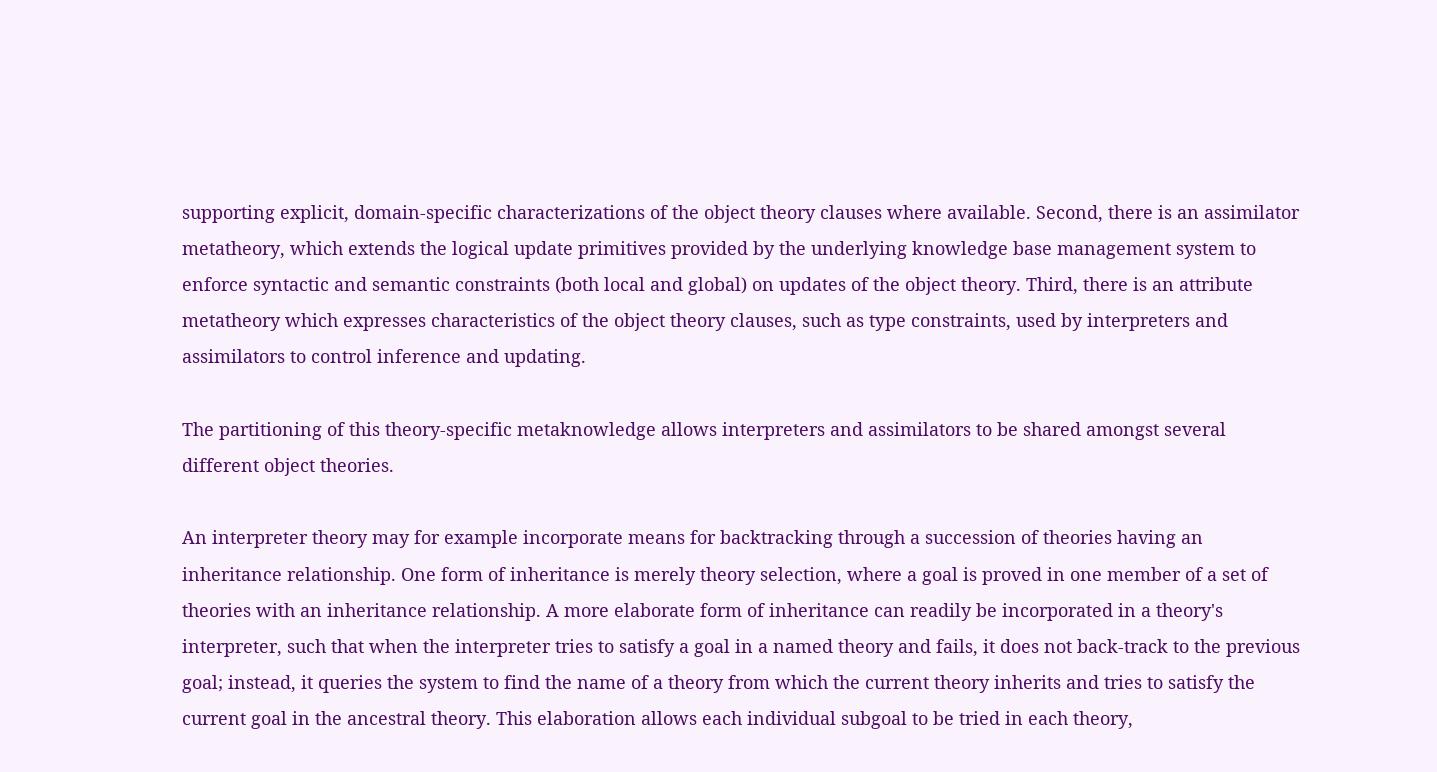supporting explicit, domain-specific characterizations of the object theory clauses where available. Second, there is an assimilator metatheory, which extends the logical update primitives provided by the underlying knowledge base management system to enforce syntactic and semantic constraints (both local and global) on updates of the object theory. Third, there is an attribute metatheory which expresses characteristics of the object theory clauses, such as type constraints, used by interpreters and assimilators to control inference and updating.

The partitioning of this theory-specific metaknowledge allows interpreters and assimilators to be shared amongst several different object theories.

An interpreter theory may for example incorporate means for backtracking through a succession of theories having an inheritance relationship. One form of inheritance is merely theory selection, where a goal is proved in one member of a set of theories with an inheritance relationship. A more elaborate form of inheritance can readily be incorporated in a theory's interpreter, such that when the interpreter tries to satisfy a goal in a named theory and fails, it does not back-track to the previous goal; instead, it queries the system to find the name of a theory from which the current theory inherits and tries to satisfy the current goal in the ancestral theory. This elaboration allows each individual subgoal to be tried in each theory,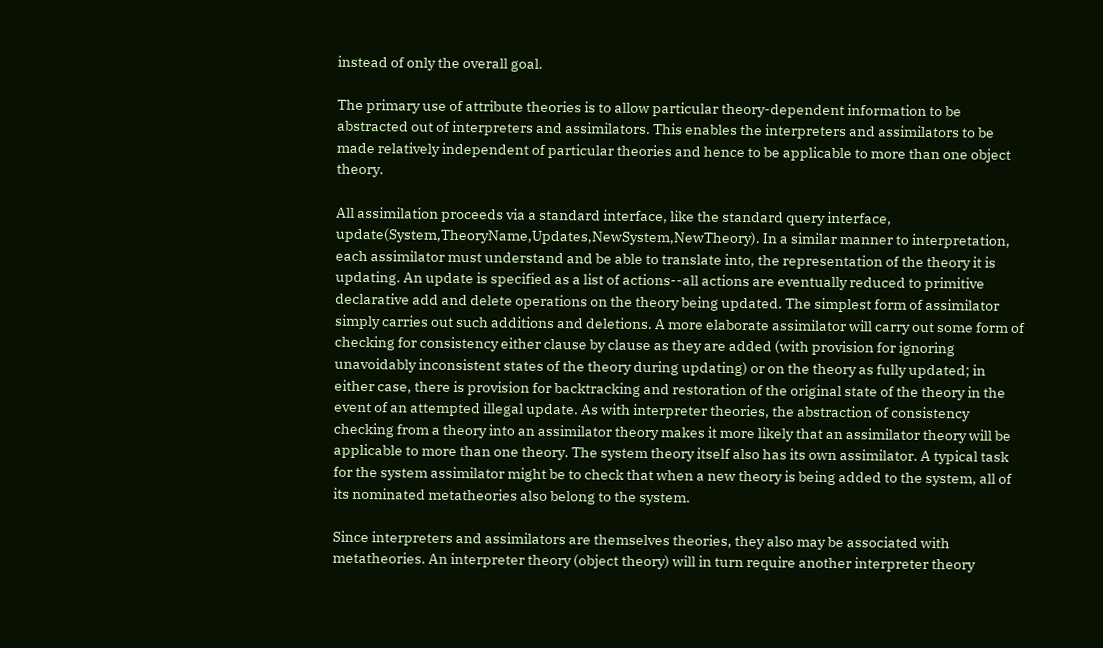instead of only the overall goal.

The primary use of attribute theories is to allow particular theory-dependent information to be abstracted out of interpreters and assimilators. This enables the interpreters and assimilators to be made relatively independent of particular theories and hence to be applicable to more than one object theory.

All assimilation proceeds via a standard interface, like the standard query interface, update(System,TheoryName,Updates,NewSystem,NewTheory). In a similar manner to interpretation, each assimilator must understand and be able to translate into, the representation of the theory it is updating. An update is specified as a list of actions--all actions are eventually reduced to primitive declarative add and delete operations on the theory being updated. The simplest form of assimilator simply carries out such additions and deletions. A more elaborate assimilator will carry out some form of checking for consistency either clause by clause as they are added (with provision for ignoring unavoidably inconsistent states of the theory during updating) or on the theory as fully updated; in either case, there is provision for backtracking and restoration of the original state of the theory in the event of an attempted illegal update. As with interpreter theories, the abstraction of consistency checking from a theory into an assimilator theory makes it more likely that an assimilator theory will be applicable to more than one theory. The system theory itself also has its own assimilator. A typical task for the system assimilator might be to check that when a new theory is being added to the system, all of its nominated metatheories also belong to the system.

Since interpreters and assimilators are themselves theories, they also may be associated with metatheories. An interpreter theory (object theory) will in turn require another interpreter theory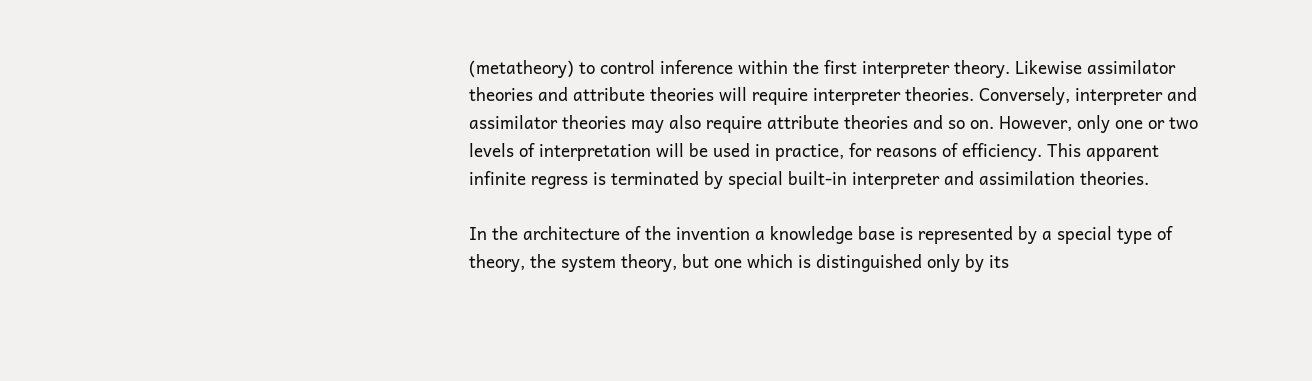(metatheory) to control inference within the first interpreter theory. Likewise assimilator theories and attribute theories will require interpreter theories. Conversely, interpreter and assimilator theories may also require attribute theories and so on. However, only one or two levels of interpretation will be used in practice, for reasons of efficiency. This apparent infinite regress is terminated by special built-in interpreter and assimilation theories.

In the architecture of the invention a knowledge base is represented by a special type of theory, the system theory, but one which is distinguished only by its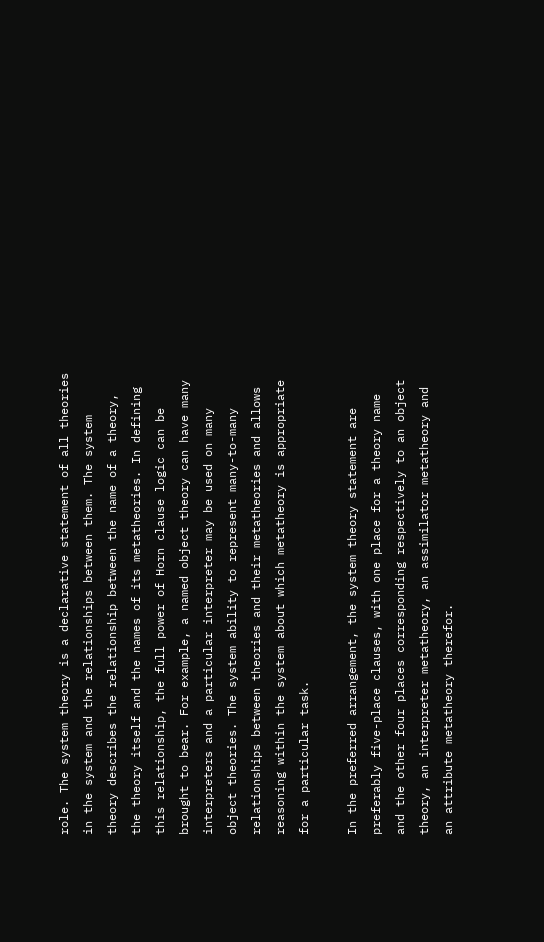role. The system theory is a declarative statement of all theories in the system and the relationships between them. The system theory describes the relationship between the name of a theory, the theory itself and the names of its metatheories. In defining this relationship, the full power of Horn clause logic can be brought to bear. For example, a named object theory can have many interpreters and a particular interpreter may be used on many object theories. The system ability to represent many-to-many relationships between theories and their metatheories and allows reasoning within the system about which metatheory is appropriate for a particular task.

In the preferred arrangement, the system theory statement are preferably five-place clauses, with one place for a theory name and the other four places corresponding respectively to an object theory, an interpreter metatheory, an assimilator metatheory and an attribute metatheory therefor.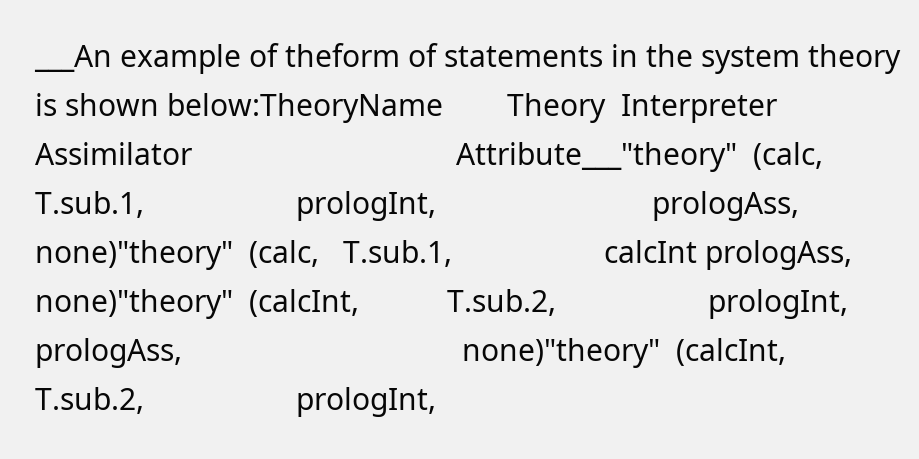___An example of theform of statements in the system theory is shown below:TheoryName        Theory  Interpreter                         Assimilator                                 Attribute___"theory"  (calc,   T.sub.1,                   prologInt,                           prologAss,                                   none)"theory"  (calc,   T.sub.1,                   calcInt prologAss,                                   none)"theory"  (calcInt,           T.sub.2,                   prologInt,                           prologAss,                                   none)"theory"  (calcInt,           T.sub.2,                   prologInt,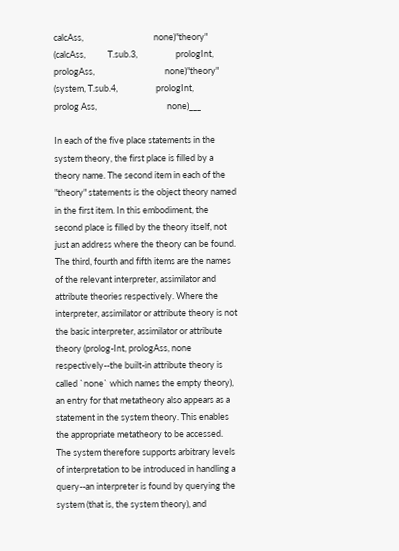calcAss,                                   none)"theory"  (calcAss,           T.sub.3,                   prologInt,                           prologAss,                                   none)"theory"  (system, T.sub.4,                   prologInt,                           prolog Ass,                                   none)___

In each of the five place statements in the system theory, the first place is filled by a theory name. The second item in each of the "theory" statements is the object theory named in the first item. In this embodiment, the second place is filled by the theory itself, not just an address where the theory can be found. The third, fourth and fifth items are the names of the relevant interpreter, assimilator and attribute theories respectively. Where the interpreter, assimilator or attribute theory is not the basic interpreter, assimilator or attribute theory (prolog-Int, prologAss, none respectively--the built-in attribute theory is called `none` which names the empty theory), an entry for that metatheory also appears as a statement in the system theory. This enables the appropriate metatheory to be accessed. The system therefore supports arbitrary levels of interpretation to be introduced in handling a query--an interpreter is found by querying the system (that is, the system theory), and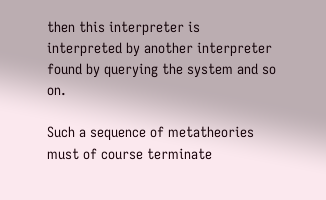then this interpreter is interpreted by another interpreter found by querying the system and so on.

Such a sequence of metatheories must of course terminate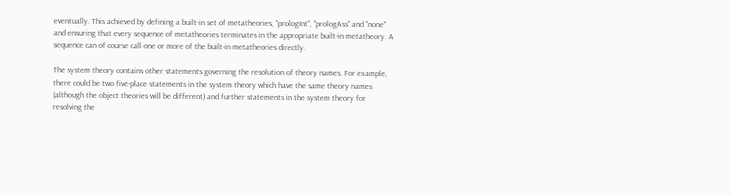eventually. This achieved by defining a built-in set of metatheories, "prologInt", "prologAss" and "none" and ensuring that every sequence of metatheories terminates in the appropriate built-in metatheory. A sequence can of course call one or more of the built-in metatheories directly.

The system theory contains other statements governing the resolution of theory names. For example, there could be two five-place statements in the system theory which have the same theory names (although the object theories will be different) and further statements in the system theory for resolving the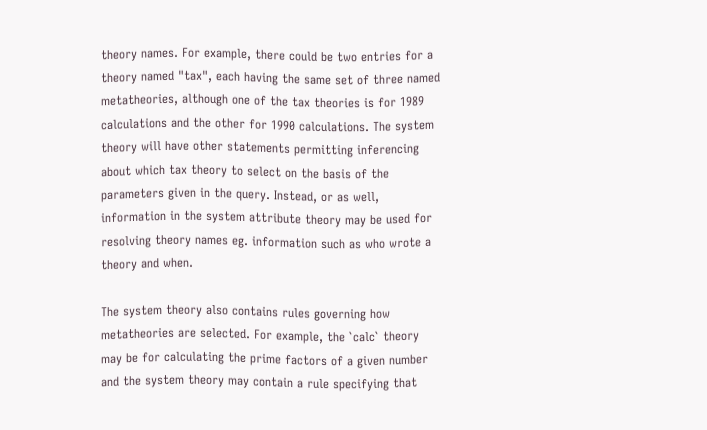theory names. For example, there could be two entries for a theory named "tax", each having the same set of three named metatheories, although one of the tax theories is for 1989 calculations and the other for 1990 calculations. The system theory will have other statements permitting inferencing about which tax theory to select on the basis of the parameters given in the query. Instead, or as well, information in the system attribute theory may be used for resolving theory names eg. information such as who wrote a theory and when.

The system theory also contains rules governing how metatheories are selected. For example, the `calc` theory may be for calculating the prime factors of a given number and the system theory may contain a rule specifying that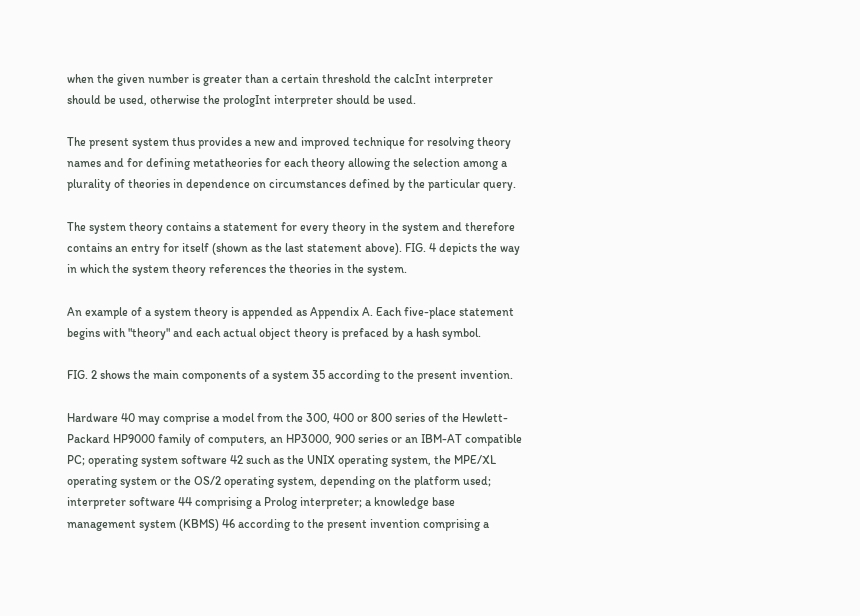when the given number is greater than a certain threshold the calcInt interpreter should be used, otherwise the prologInt interpreter should be used.

The present system thus provides a new and improved technique for resolving theory names and for defining metatheories for each theory allowing the selection among a plurality of theories in dependence on circumstances defined by the particular query.

The system theory contains a statement for every theory in the system and therefore contains an entry for itself (shown as the last statement above). FIG. 4 depicts the way in which the system theory references the theories in the system.

An example of a system theory is appended as Appendix A. Each five-place statement begins with "theory" and each actual object theory is prefaced by a hash symbol.

FIG. 2 shows the main components of a system 35 according to the present invention.

Hardware 40 may comprise a model from the 300, 400 or 800 series of the Hewlett-Packard HP9000 family of computers, an HP3000, 900 series or an IBM-AT compatible PC; operating system software 42 such as the UNIX operating system, the MPE/XL operating system or the OS/2 operating system, depending on the platform used; interpreter software 44 comprising a Prolog interpreter; a knowledge base management system (KBMS) 46 according to the present invention comprising a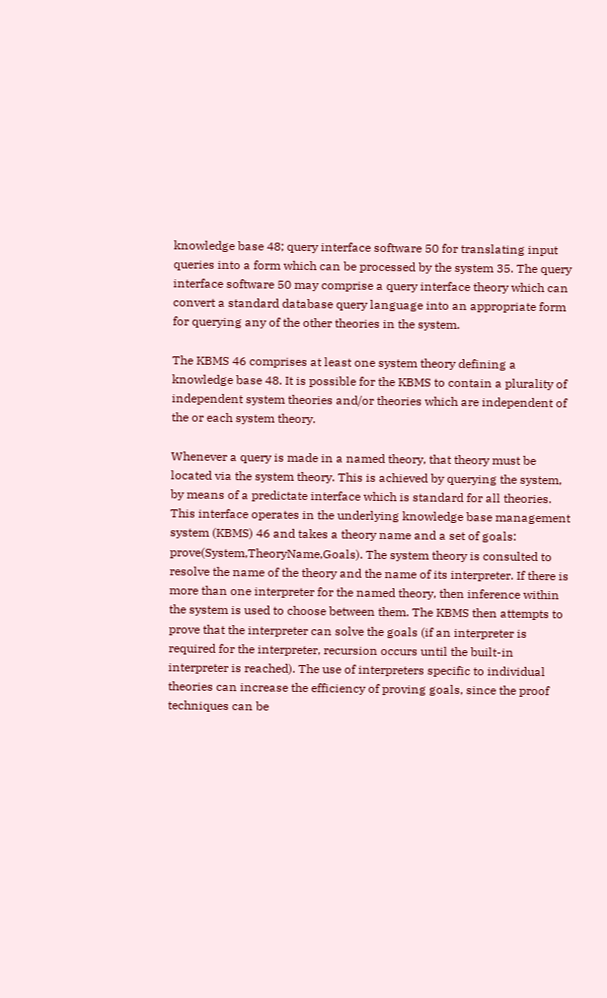knowledge base 48; query interface software 50 for translating input queries into a form which can be processed by the system 35. The query interface software 50 may comprise a query interface theory which can convert a standard database query language into an appropriate form for querying any of the other theories in the system.

The KBMS 46 comprises at least one system theory defining a knowledge base 48. It is possible for the KBMS to contain a plurality of independent system theories and/or theories which are independent of the or each system theory.

Whenever a query is made in a named theory, that theory must be located via the system theory. This is achieved by querying the system, by means of a predictate interface which is standard for all theories. This interface operates in the underlying knowledge base management system (KBMS) 46 and takes a theory name and a set of goals: prove(System,TheoryName,Goals). The system theory is consulted to resolve the name of the theory and the name of its interpreter. If there is more than one interpreter for the named theory, then inference within the system is used to choose between them. The KBMS then attempts to prove that the interpreter can solve the goals (if an interpreter is required for the interpreter, recursion occurs until the built-in interpreter is reached). The use of interpreters specific to individual theories can increase the efficiency of proving goals, since the proof techniques can be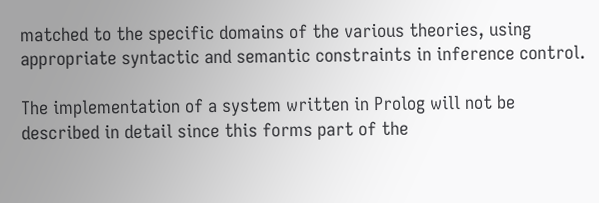matched to the specific domains of the various theories, using appropriate syntactic and semantic constraints in inference control.

The implementation of a system written in Prolog will not be described in detail since this forms part of the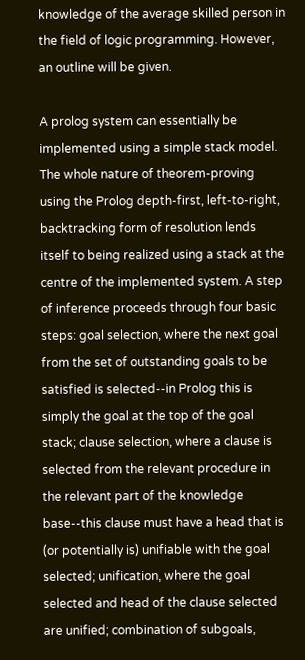knowledge of the average skilled person in the field of logic programming. However, an outline will be given.

A prolog system can essentially be implemented using a simple stack model. The whole nature of theorem-proving using the Prolog depth-first, left-to-right, backtracking form of resolution lends itself to being realized using a stack at the centre of the implemented system. A step of inference proceeds through four basic steps: goal selection, where the next goal from the set of outstanding goals to be satisfied is selected--in Prolog this is simply the goal at the top of the goal stack; clause selection, where a clause is selected from the relevant procedure in the relevant part of the knowledge base--this clause must have a head that is (or potentially is) unifiable with the goal selected; unification, where the goal selected and head of the clause selected are unified; combination of subgoals,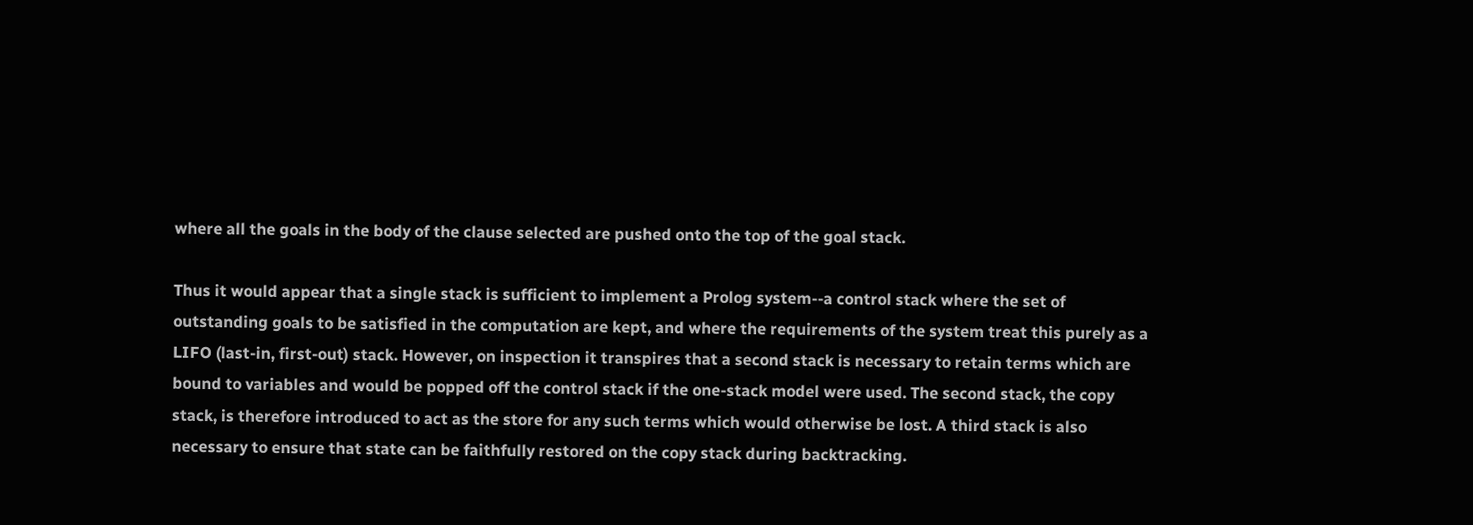where all the goals in the body of the clause selected are pushed onto the top of the goal stack.

Thus it would appear that a single stack is sufficient to implement a Prolog system--a control stack where the set of outstanding goals to be satisfied in the computation are kept, and where the requirements of the system treat this purely as a LIFO (last-in, first-out) stack. However, on inspection it transpires that a second stack is necessary to retain terms which are bound to variables and would be popped off the control stack if the one-stack model were used. The second stack, the copy stack, is therefore introduced to act as the store for any such terms which would otherwise be lost. A third stack is also necessary to ensure that state can be faithfully restored on the copy stack during backtracking.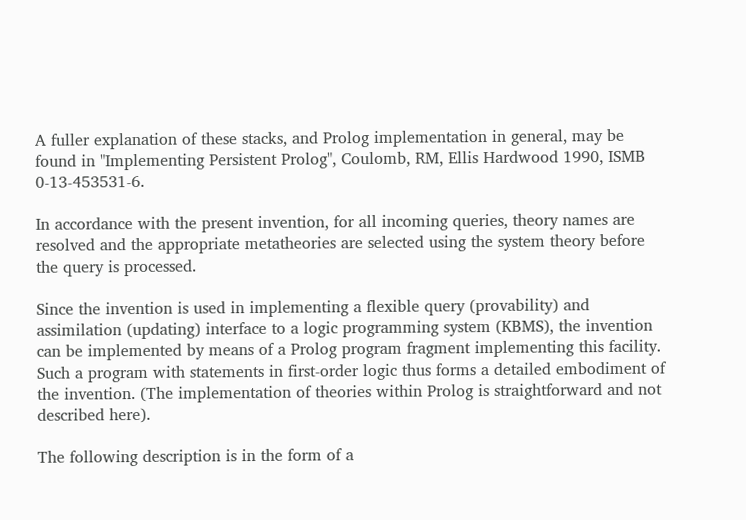A fuller explanation of these stacks, and Prolog implementation in general, may be found in "Implementing Persistent Prolog", Coulomb, RM, Ellis Hardwood 1990, ISMB 0-13-453531-6.

In accordance with the present invention, for all incoming queries, theory names are resolved and the appropriate metatheories are selected using the system theory before the query is processed.

Since the invention is used in implementing a flexible query (provability) and assimilation (updating) interface to a logic programming system (KBMS), the invention can be implemented by means of a Prolog program fragment implementing this facility. Such a program with statements in first-order logic thus forms a detailed embodiment of the invention. (The implementation of theories within Prolog is straightforward and not described here).

The following description is in the form of a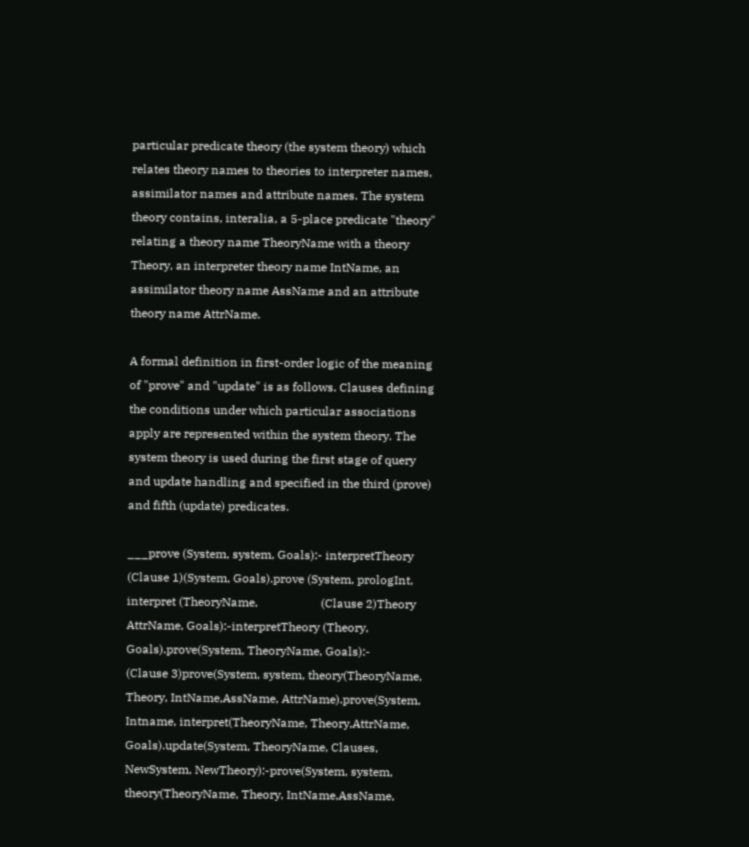particular predicate theory (the system theory) which relates theory names to theories to interpreter names, assimilator names and attribute names. The system theory contains, interalia, a 5-place predicate "theory" relating a theory name TheoryName with a theory Theory, an interpreter theory name IntName, an assimilator theory name AssName and an attribute theory name AttrName.

A formal definition in first-order logic of the meaning of "prove" and "update" is as follows. Clauses defining the conditions under which particular associations apply are represented within the system theory. The system theory is used during the first stage of query and update handling and specified in the third (prove) and fifth (update) predicates.

___prove (System, system, Goals):- interpretTheory                     (Clause 1)(System, Goals).prove (System, prologInt, interpret (TheoryName,                     (Clause 2)Theory AttrName, Goals):-interpretTheory (Theory, Goals).prove(System, TheoryName, Goals):-                     (Clause 3)prove(System, system, theory(TheoryName, Theory, IntName,AssName, AttrName).prove(System, Intname, interpret(TheoryName, Theory,AttrName, Goals).update(System, TheoryName, Clauses, NewSystem, NewTheory):-prove(System, system, theory(TheoryName, Theory, IntName,AssName,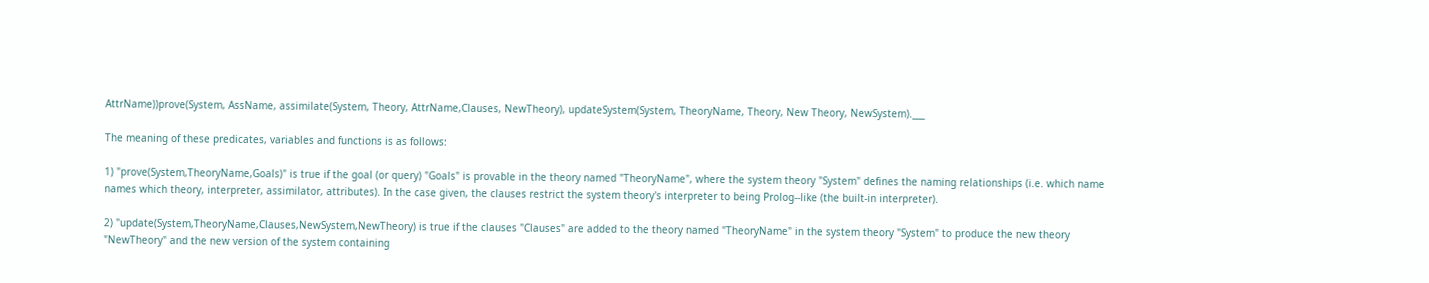AttrName))prove(System, AssName, assimilate(System, Theory, AttrName,Clauses, NewTheory), updateSystem(System, TheoryName, Theory, New Theory, NewSystem).___

The meaning of these predicates, variables and functions is as follows:

1) "prove(System,TheoryName,Goals)" is true if the goal (or query) "Goals" is provable in the theory named "TheoryName", where the system theory "System" defines the naming relationships (i.e. which name names which theory, interpreter, assimilator, attributes). In the case given, the clauses restrict the system theory's interpreter to being Prolog--like (the built-in interpreter).

2) "update(System,TheoryName,Clauses,NewSystem,NewTheory) is true if the clauses "Clauses" are added to the theory named "TheoryName" in the system theory "System" to produce the new theory "NewTheory" and the new version of the system containing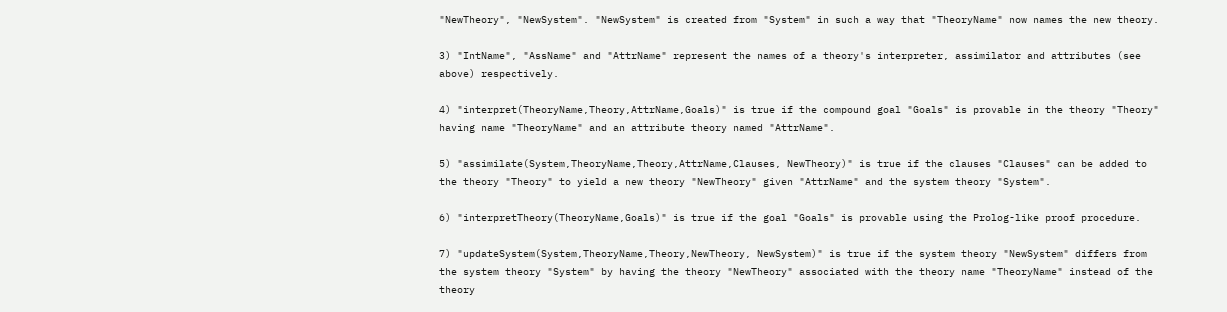"NewTheory", "NewSystem". "NewSystem" is created from "System" in such a way that "TheoryName" now names the new theory.

3) "IntName", "AssName" and "AttrName" represent the names of a theory's interpreter, assimilator and attributes (see above) respectively.

4) "interpret(TheoryName,Theory,AttrName,Goals)" is true if the compound goal "Goals" is provable in the theory "Theory" having name "TheoryName" and an attribute theory named "AttrName".

5) "assimilate(System,TheoryName,Theory,AttrName,Clauses, NewTheory)" is true if the clauses "Clauses" can be added to the theory "Theory" to yield a new theory "NewTheory" given "AttrName" and the system theory "System".

6) "interpretTheory(TheoryName,Goals)" is true if the goal "Goals" is provable using the Prolog-like proof procedure.

7) "updateSystem(System,TheoryName,Theory,NewTheory, NewSystem)" is true if the system theory "NewSystem" differs from the system theory "System" by having the theory "NewTheory" associated with the theory name "TheoryName" instead of the theory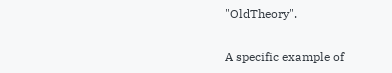"OldTheory".

A specific example of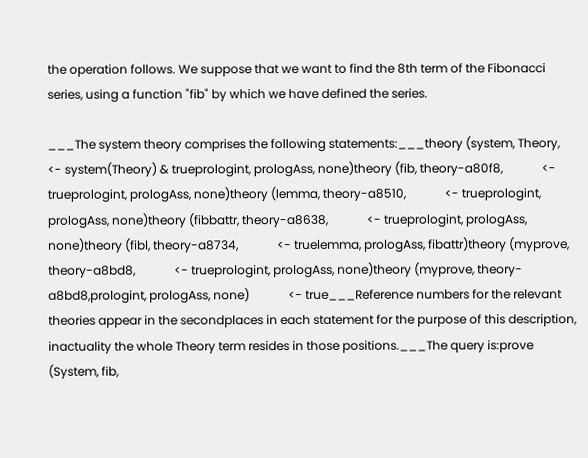the operation follows. We suppose that we want to find the 8th term of the Fibonacci series, using a function "fib" by which we have defined the series.

___The system theory comprises the following statements:___theory (system, Theory,             <- system(Theory) & trueprologint, prologAss, none)theory (fib, theory-a80f8,             <- trueprologint, prologAss, none)theory (lemma, theory-a8510,             <- trueprologint, prologAss, none)theory (fibbattr, theory-a8638,             <- trueprologint, prologAss, none)theory (fibl, theory-a8734,             <- truelemma, prologAss, fibattr)theory (myprove, theory-a8bd8,             <- trueprologint, prologAss, none)theory (myprove, theory-a8bd8,prologint, prologAss, none)             <- true___Reference numbers for the relevant theories appear in the secondplaces in each statement for the purpose of this description, inactuality the whole Theory term resides in those positions.___The query is:prove (System, fib,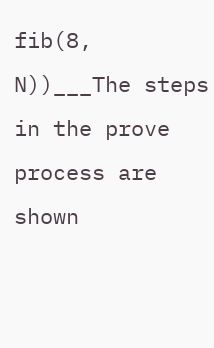fib(8, N))___The steps in the prove process are shown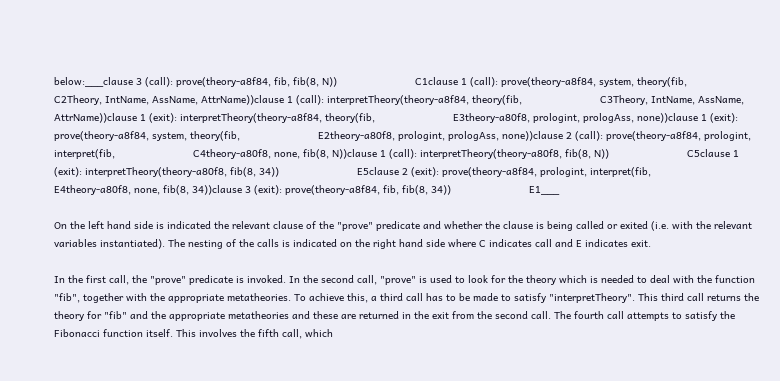below:___clause 3 (call): prove(theory-a8f84, fib, fib(8, N))                          C1clause 1 (call): prove(theory-a8f84, system, theory(fib,                          C2Theory, IntName, AssName, AttrName))clause 1 (call): interpretTheory(theory-a8f84, theory(fib,                          C3Theory, IntName, AssName, AttrName))clause 1 (exit): interpretTheory(theory-a8f84, theory(fib,                          E3theory-a80f8, prologint, prologAss, none))clause 1 (exit): prove(theory-a8f84, system, theory(fib,                          E2theory-a80f8, prologint, prologAss, none))clause 2 (call): prove(theory-a8f84, prologint, interpret(fib,                          C4theory-a80f8, none, fib(8, N))clause 1 (call): interpretTheory(theory-a80f8, fib(8, N))                          C5clause 1 (exit): interpretTheory(theory-a80f8, fib(8, 34))                          E5clause 2 (exit): prove(theory-a8f84, prologint, interpret(fib,                          E4theory-a80f8, none, fib(8, 34))clause 3 (exit): prove(theory-a8f84, fib, fib(8, 34))                          E1___

On the left hand side is indicated the relevant clause of the "prove" predicate and whether the clause is being called or exited (i.e. with the relevant variables instantiated). The nesting of the calls is indicated on the right hand side where C indicates call and E indicates exit.

In the first call, the "prove" predicate is invoked. In the second call, "prove" is used to look for the theory which is needed to deal with the function "fib", together with the appropriate metatheories. To achieve this, a third call has to be made to satisfy "interpretTheory". This third call returns the theory for "fib" and the appropriate metatheories and these are returned in the exit from the second call. The fourth call attempts to satisfy the Fibonacci function itself. This involves the fifth call, which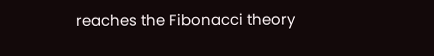reaches the Fibonacci theory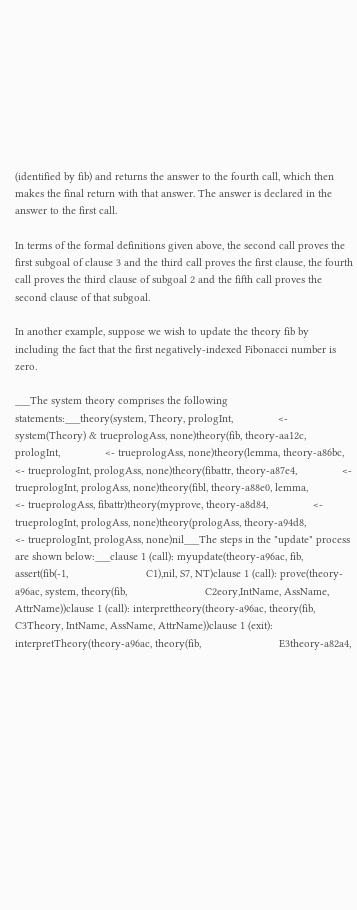(identified by fib) and returns the answer to the fourth call, which then makes the final return with that answer. The answer is declared in the answer to the first call.

In terms of the formal definitions given above, the second call proves the first subgoal of clause 3 and the third call proves the first clause, the fourth call proves the third clause of subgoal 2 and the fifth call proves the second clause of that subgoal.

In another example, suppose we wish to update the theory fib by including the fact that the first negatively-indexed Fibonacci number is zero.

___The system theory comprises the following statements:___theory(system, Theory, prologInt,               <- system(Theory) & trueprologAss, none)theory(fib, theory-aa12c, prologInt,               <- trueprologAss, none)theory(lemma, theory-a86bc,               <- trueprologInt, prologAss, none)theory(fibattr, theory-a87e4,               <- trueprologInt, prologAss, none)theory(fibl, theory-a88e0, lemma,               <- trueprologAss, fibattr)theory(myprove, theory-a8d84,               <- trueprologInt, prologAss, none)theory(prologAss, theory-a94d8,               <- trueprologInt, prologAss, none)nil___The steps in the "update" process are shown below:___clause 1 (call): myupdate(theory-a96ac, fib, assert(fib(-1,                          C1),nil, S7, NT)clause 1 (call): prove(theory-a96ac, system, theory(fib,                          C2eory,IntName, AssName, AttrName))clause 1 (call): interprettheory(theory-a96ac, theory(fib,                          C3Theory, IntName, AssName, AttrName))clause 1 (exit): interpretTheory(theory-a96ac, theory(fib,                          E3theory-a82a4,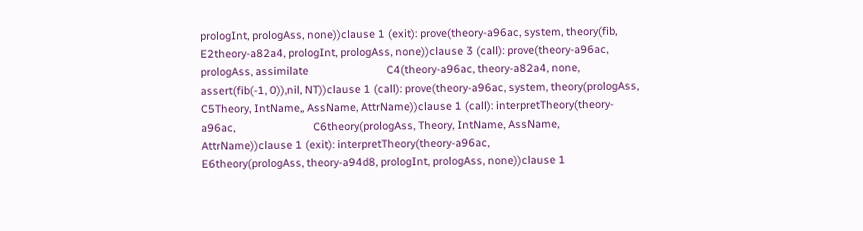prologInt, prologAss, none))clause 1 (exit): prove(theory-a96ac, system, theory(fib,                          E2theory-a82a4, prologInt, prologAss, none))clause 3 (call): prove(theory-a96ac, prologAss, assimilate                          C4(theory-a96ac, theory-a82a4, none, assert(fib(-1, 0)),nil, NT))clause 1 (call): prove(theory-a96ac, system, theory(prologAss,                          C5Theory, IntName,, AssName, AttrName))clause 1 (call): interpretTheory(theory-a96ac,                          C6theory(prologAss, Theory, IntName, AssName, AttrName))clause 1 (exit): interpretTheory(theory-a96ac,                          E6theory(prologAss, theory-a94d8, prologInt, prologAss, none))clause 1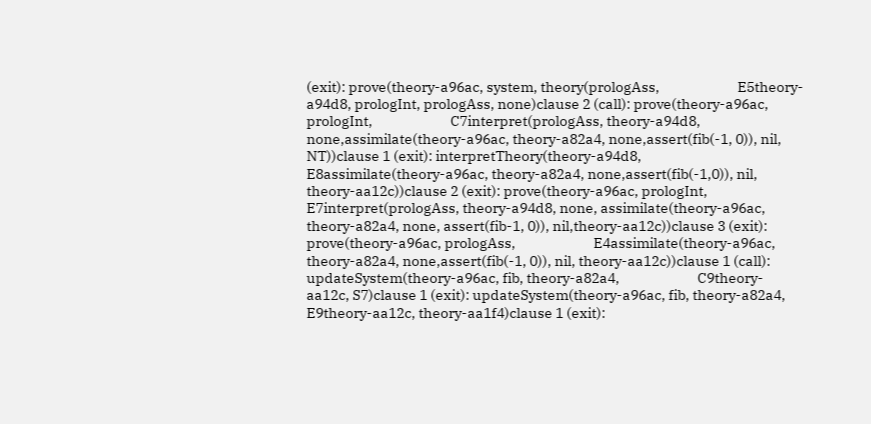(exit): prove(theory-a96ac, system, theory(prologAss,                          E5theory-a94d8, prologInt, prologAss, none)clause 2 (call): prove(theory-a96ac, prologInt,                          C7interpret(prologAss, theory-a94d8, none,assimilate(theory-a96ac, theory-a82a4, none,assert(fib(-1, 0)), nil, NT))clause 1 (exit): interpretTheory(theory-a94d8,                          E8assimilate(theory-a96ac, theory-a82a4, none,assert(fib(-1,0)), nil, theory-aa12c))clause 2 (exit): prove(theory-a96ac, prologInt,                          E7interpret(prologAss, theory-a94d8, none, assimilate(theory-a96ac, theory-a82a4, none, assert(fib-1, 0)), nil,theory-aa12c))clause 3 (exit): prove(theory-a96ac, prologAss,                          E4assimilate(theory-a96ac, theory-a82a4, none,assert(fib(-1, 0)), nil, theory-aa12c))clause 1 (call): updateSystem(theory-a96ac, fib, theory-a82a4,                          C9theory-aa12c, S7)clause 1 (exit): updateSystem(theory-a96ac, fib, theory-a82a4,                          E9theory-aa12c, theory-aa1f4)clause 1 (exit):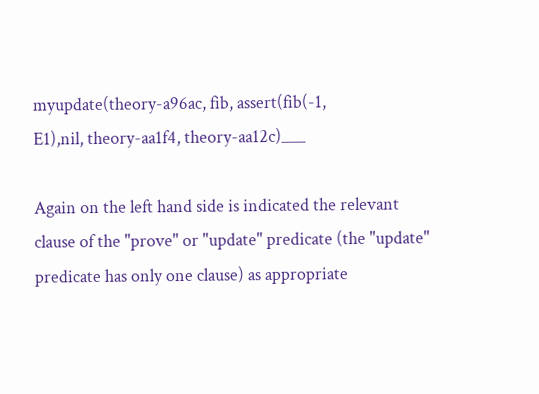myupdate(theory-a96ac, fib, assert(fib(-1,                          E1),nil, theory-aa1f4, theory-aa12c)___

Again on the left hand side is indicated the relevant clause of the "prove" or "update" predicate (the "update" predicate has only one clause) as appropriate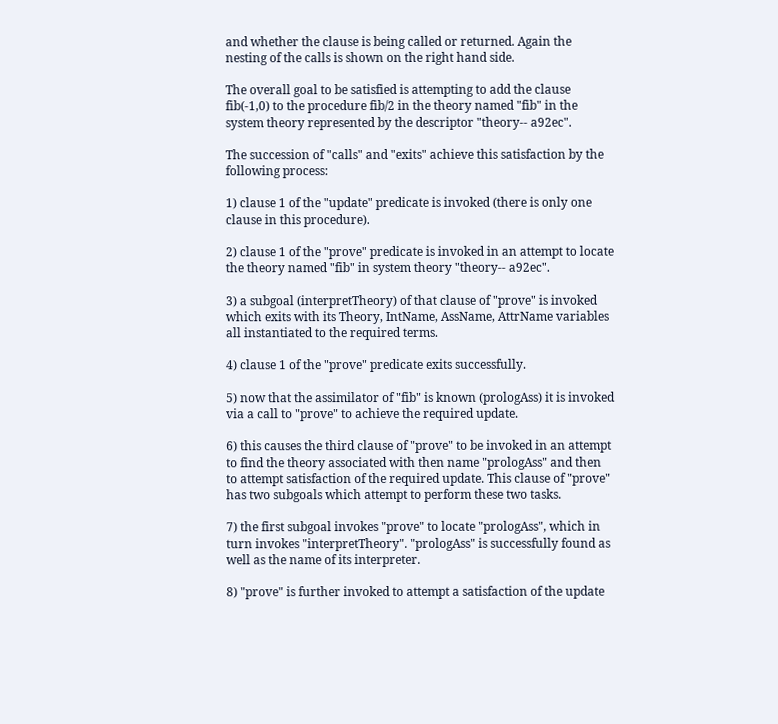and whether the clause is being called or returned. Again the nesting of the calls is shown on the right hand side.

The overall goal to be satisfied is attempting to add the clause fib(-1,0) to the procedure fib/2 in the theory named "fib" in the system theory represented by the descriptor "theory-- a92ec".

The succession of "calls" and "exits" achieve this satisfaction by the following process:

1) clause 1 of the "update" predicate is invoked (there is only one clause in this procedure).

2) clause 1 of the "prove" predicate is invoked in an attempt to locate the theory named "fib" in system theory "theory-- a92ec".

3) a subgoal (interpretTheory) of that clause of "prove" is invoked which exits with its Theory, IntName, AssName, AttrName variables all instantiated to the required terms.

4) clause 1 of the "prove" predicate exits successfully.

5) now that the assimilator of "fib" is known (prologAss) it is invoked via a call to "prove" to achieve the required update.

6) this causes the third clause of "prove" to be invoked in an attempt to find the theory associated with then name "prologAss" and then to attempt satisfaction of the required update. This clause of "prove" has two subgoals which attempt to perform these two tasks.

7) the first subgoal invokes "prove" to locate "prologAss", which in turn invokes "interpretTheory". "prologAss" is successfully found as well as the name of its interpreter.

8) "prove" is further invoked to attempt a satisfaction of the update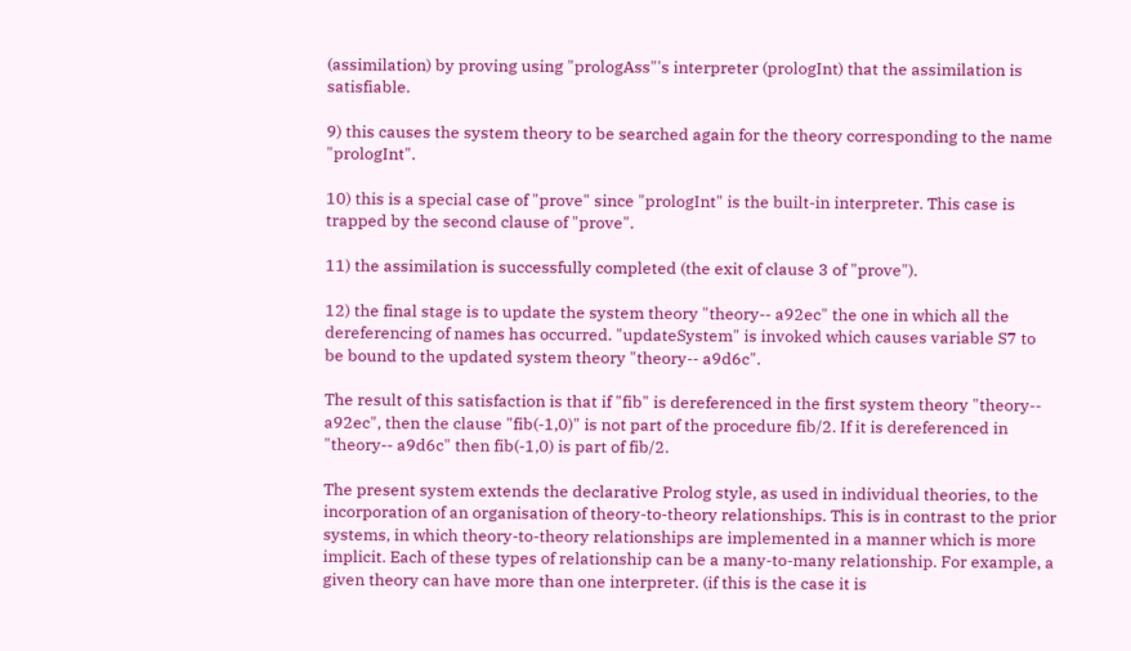(assimilation) by proving using "prologAss"'s interpreter (prologInt) that the assimilation is satisfiable.

9) this causes the system theory to be searched again for the theory corresponding to the name "prologInt".

10) this is a special case of "prove" since "prologInt" is the built-in interpreter. This case is trapped by the second clause of "prove".

11) the assimilation is successfully completed (the exit of clause 3 of "prove").

12) the final stage is to update the system theory "theory-- a92ec" the one in which all the dereferencing of names has occurred. "updateSystem" is invoked which causes variable S7 to be bound to the updated system theory "theory-- a9d6c".

The result of this satisfaction is that if "fib" is dereferenced in the first system theory "theory-- a92ec", then the clause "fib(-1,0)" is not part of the procedure fib/2. If it is dereferenced in "theory-- a9d6c" then fib(-1,0) is part of fib/2.

The present system extends the declarative Prolog style, as used in individual theories, to the incorporation of an organisation of theory-to-theory relationships. This is in contrast to the prior systems, in which theory-to-theory relationships are implemented in a manner which is more implicit. Each of these types of relationship can be a many-to-many relationship. For example, a given theory can have more than one interpreter. (if this is the case it is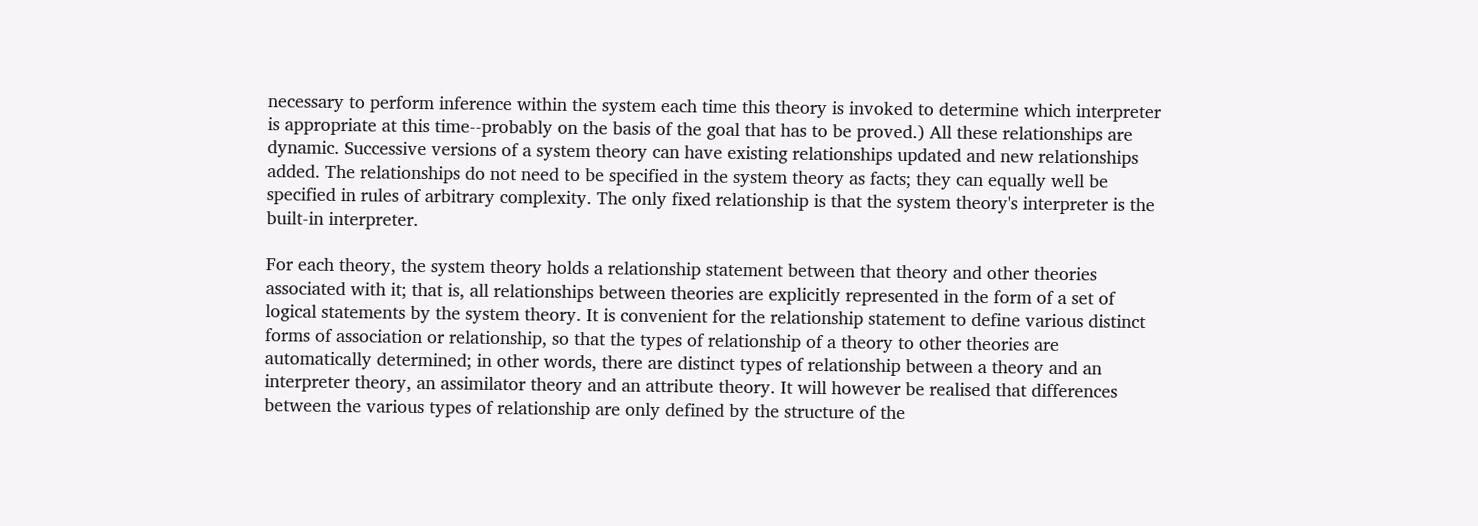necessary to perform inference within the system each time this theory is invoked to determine which interpreter is appropriate at this time--probably on the basis of the goal that has to be proved.) All these relationships are dynamic. Successive versions of a system theory can have existing relationships updated and new relationships added. The relationships do not need to be specified in the system theory as facts; they can equally well be specified in rules of arbitrary complexity. The only fixed relationship is that the system theory's interpreter is the built-in interpreter.

For each theory, the system theory holds a relationship statement between that theory and other theories associated with it; that is, all relationships between theories are explicitly represented in the form of a set of logical statements by the system theory. It is convenient for the relationship statement to define various distinct forms of association or relationship, so that the types of relationship of a theory to other theories are automatically determined; in other words, there are distinct types of relationship between a theory and an interpreter theory, an assimilator theory and an attribute theory. It will however be realised that differences between the various types of relationship are only defined by the structure of the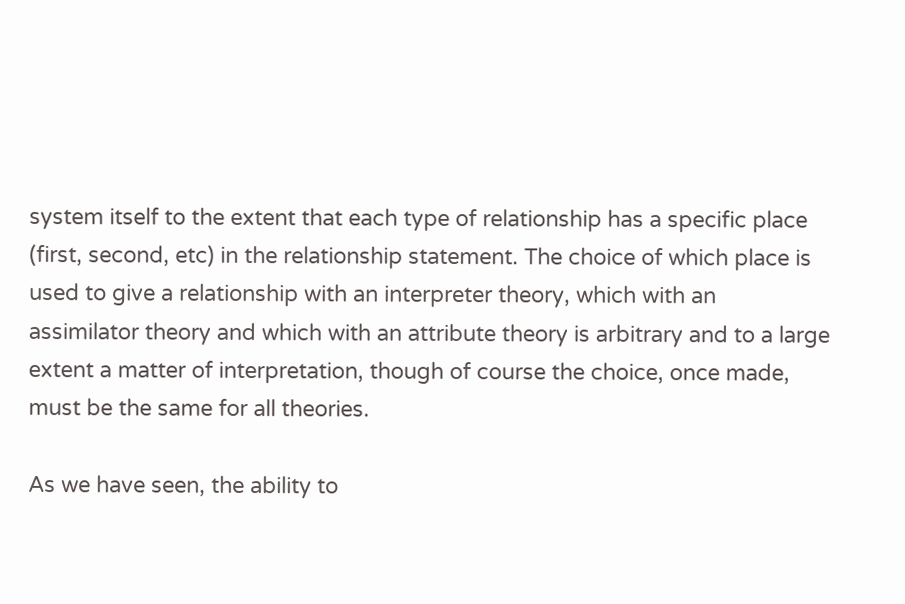system itself to the extent that each type of relationship has a specific place (first, second, etc) in the relationship statement. The choice of which place is used to give a relationship with an interpreter theory, which with an assimilator theory and which with an attribute theory is arbitrary and to a large extent a matter of interpretation, though of course the choice, once made, must be the same for all theories.

As we have seen, the ability to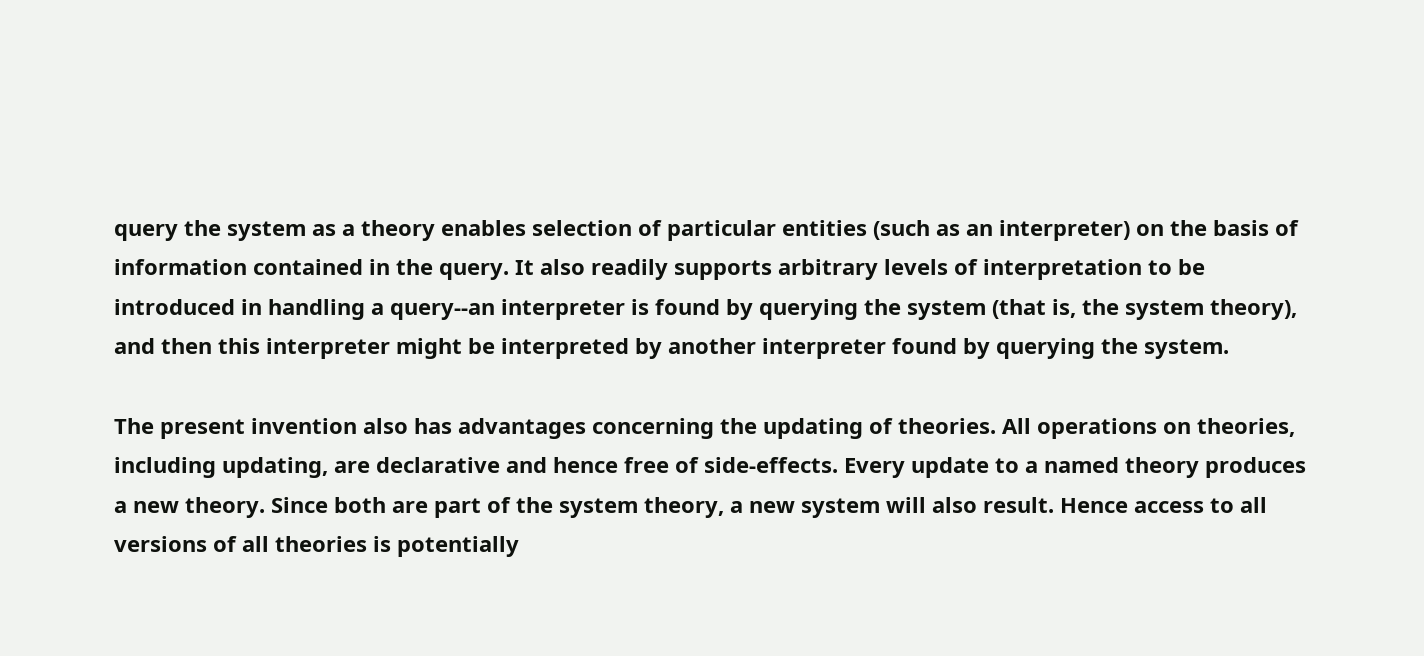query the system as a theory enables selection of particular entities (such as an interpreter) on the basis of information contained in the query. It also readily supports arbitrary levels of interpretation to be introduced in handling a query--an interpreter is found by querying the system (that is, the system theory), and then this interpreter might be interpreted by another interpreter found by querying the system.

The present invention also has advantages concerning the updating of theories. All operations on theories, including updating, are declarative and hence free of side-effects. Every update to a named theory produces a new theory. Since both are part of the system theory, a new system will also result. Hence access to all versions of all theories is potentially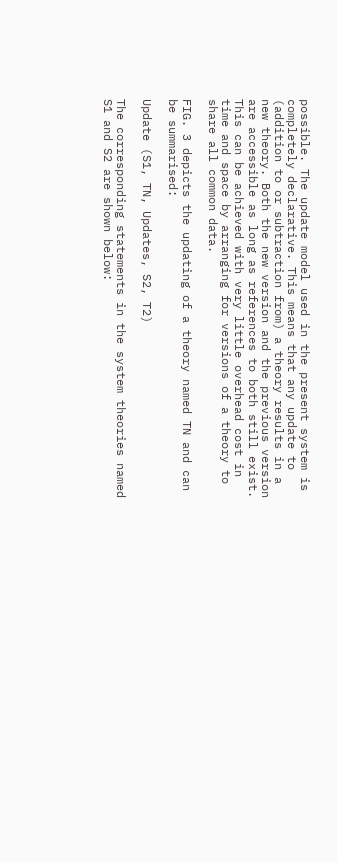possible. The update model used in the present system is completely declarative. This means that any update to (addition to or subtraction from) a theory results in a new theory. Both the new version and the previous version are accessible as long as references to both still exist. This can be achieved with very little overhead cost in time and space by arranging for versions of a theory to share all common data.

FIG. 3 depicts the updating of a theory named TN and can be summarised:

Update (S1, TN, Updates, S2, T2)

The corresponding statements in the system theories named S1 and S2 are shown below: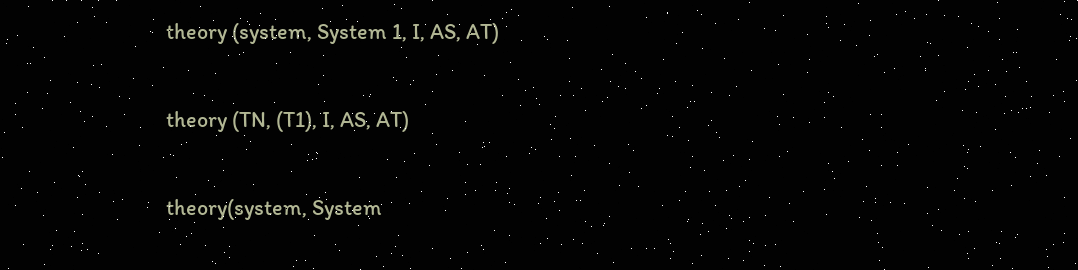theory (system, System 1, I, AS, AT)

theory (TN, (T1), I, AS, AT)

theory(system, System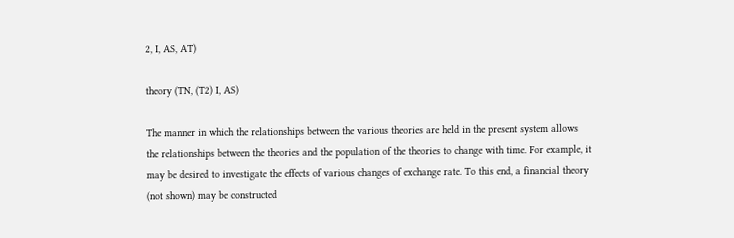2, I, AS, AT)

theory (TN, (T2) I, AS)

The manner in which the relationships between the various theories are held in the present system allows the relationships between the theories and the population of the theories to change with time. For example, it may be desired to investigate the effects of various changes of exchange rate. To this end, a financial theory (not shown) may be constructed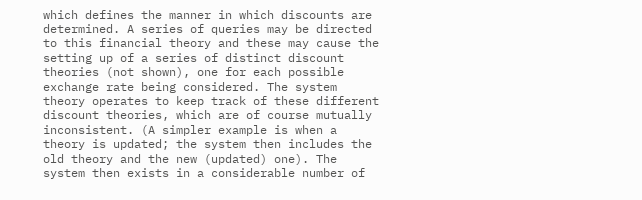which defines the manner in which discounts are determined. A series of queries may be directed to this financial theory and these may cause the setting up of a series of distinct discount theories (not shown), one for each possible exchange rate being considered. The system theory operates to keep track of these different discount theories, which are of course mutually inconsistent. (A simpler example is when a theory is updated; the system then includes the old theory and the new (updated) one). The system then exists in a considerable number of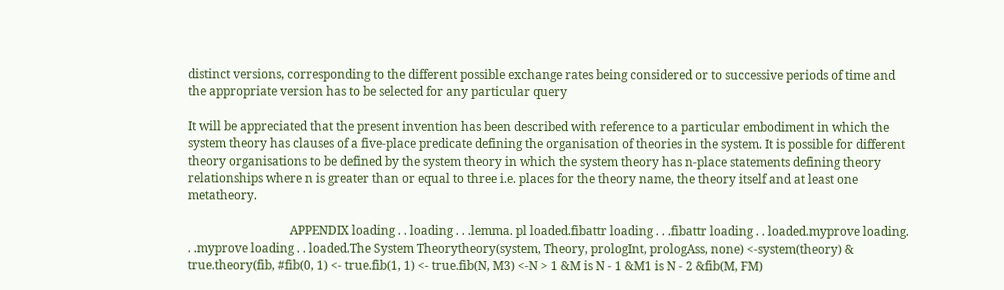distinct versions, corresponding to the different possible exchange rates being considered or to successive periods of time and the appropriate version has to be selected for any particular query

It will be appreciated that the present invention has been described with reference to a particular embodiment in which the system theory has clauses of a five-place predicate defining the organisation of theories in the system. It is possible for different theory organisations to be defined by the system theory in which the system theory has n-place statements defining theory relationships where n is greater than or equal to three i.e. places for the theory name, the theory itself and at least one metatheory.

                                  APPENDIX loading . . loading . . .lemma. pl loaded.fibattr loading . . .fibattr loading . . loaded.myprove loading. . .myprove loading . . loaded.The System Theorytheory(system, Theory, prologInt, prologAss, none) <-system(theory) & true.theory(fib, #fib(0, 1) <- true.fib(1, 1) <- true.fib(N, M3) <-N > 1 &M is N - 1 &M1 is N - 2 &fib(M, FM)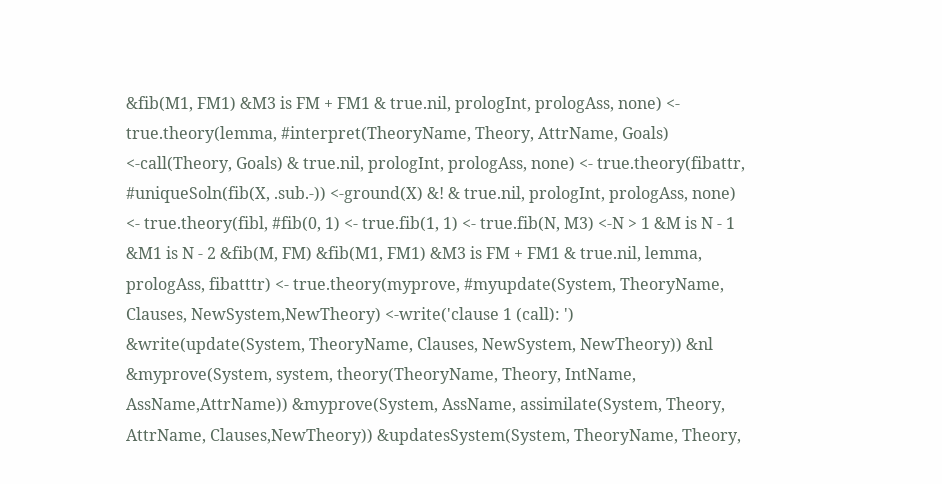&fib(M1, FM1) &M3 is FM + FM1 & true.nil, prologInt, prologAss, none) <- true.theory(lemma, #interpret(TheoryName, Theory, AttrName, Goals) <-call(Theory, Goals) & true.nil, prologInt, prologAss, none) <- true.theory(fibattr, #uniqueSoln(fib(X, .sub.-)) <-ground(X) &! & true.nil, prologInt, prologAss, none) <- true.theory(fibl, #fib(0, 1) <- true.fib(1, 1) <- true.fib(N, M3) <-N > 1 &M is N - 1 &M1 is N - 2 &fib(M, FM) &fib(M1, FM1) &M3 is FM + FM1 & true.nil, lemma, prologAss, fibatttr) <- true.theory(myprove, #myupdate(System, TheoryName, Clauses, NewSystem,NewTheory) <-write('clause 1 (call): ') &write(update(System, TheoryName, Clauses, NewSystem, NewTheory)) &nl &myprove(System, system, theory(TheoryName, Theory, IntName, AssName,AttrName)) &myprove(System, AssName, assimilate(System, Theory, AttrName, Clauses,NewTheory)) &updatesSystem(System, TheoryName, Theory,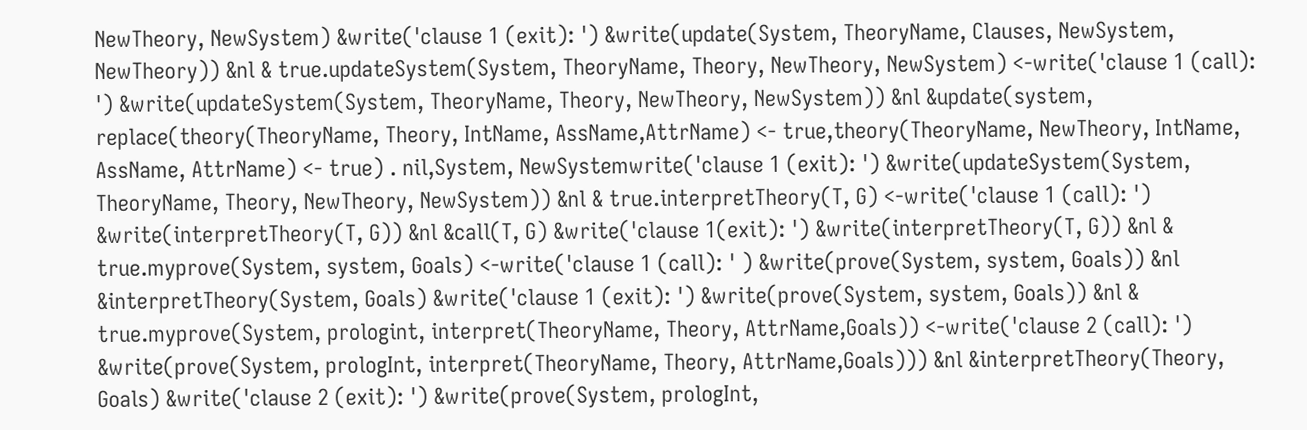NewTheory, NewSystem) &write('clause 1 (exit): ') &write(update(System, TheoryName, Clauses, NewSystem, NewTheory)) &nl & true.updateSystem(System, TheoryName, Theory, NewTheory, NewSystem) <-write('clause 1 (call): ') &write(updateSystem(System, TheoryName, Theory, NewTheory, NewSystem)) &nl &update(system, replace(theory(TheoryName, Theory, IntName, AssName,AttrName) <- true,theory(TheoryName, NewTheory, IntName, AssName, AttrName) <- true) . nil,System, NewSystemwrite('clause 1 (exit): ') &write(updateSystem(System, TheoryName, Theory, NewTheory, NewSystem)) &nl & true.interpretTheory(T, G) <-write('clause 1 (call): ') &write(interpretTheory(T, G)) &nl &call(T, G) &write('clause 1(exit): ') &write(interpretTheory(T, G)) &nl & true.myprove(System, system, Goals) <-write('clause 1 (call): ' ) &write(prove(System, system, Goals)) &nl &interpretTheory(System, Goals) &write('clause 1 (exit): ') &write(prove(System, system, Goals)) &nl & true.myprove(System, prologint, interpret(TheoryName, Theory, AttrName,Goals)) <-write('clause 2 (call): ') &write(prove(System, prologInt, interpret(TheoryName, Theory, AttrName,Goals))) &nl &interpretTheory(Theory, Goals) &write('clause 2 (exit): ') &write(prove(System, prologInt,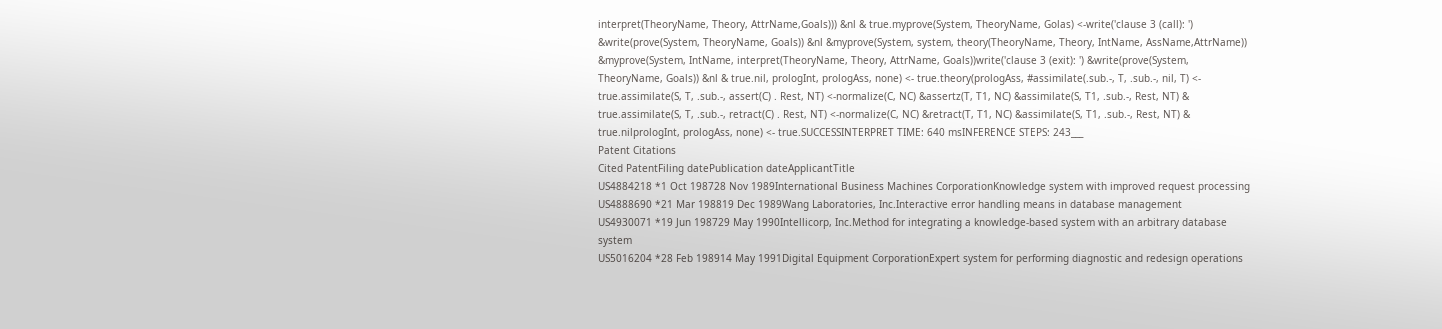interpret(TheoryName, Theory, AttrName,Goals))) &nl & true.myprove(System, TheoryName, Golas) <-write('clause 3 (call): ') &write(prove(System, TheoryName, Goals)) &nl &myprove(System, system, theory(TheoryName, Theory, IntName, AssName,AttrName)) &myprove(System, IntName, interpret(TheoryName, Theory, AttrName, Goals))write('clause 3 (exit): ') &write(prove(System, TheoryName, Goals)) &nl & true.nil, prologInt, prologAss, none) <- true.theory(prologAss, #assimilate(.sub.-, T, .sub.-, nil, T) <- true.assimilate(S, T, .sub.-, assert(C) . Rest, NT) <-normalize(C, NC) &assertz(T, T1, NC) &assimilate(S, T1, .sub.-, Rest, NT) & true.assimilate(S, T, .sub.-, retract(C) . Rest, NT) <-normalize(C, NC) &retract(T, T1, NC) &assimilate(S, T1, .sub.-, Rest, NT) & true.nilprologInt, prologAss, none) <- true.SUCCESSINTERPRET TIME: 640 msINFERENCE STEPS: 243___
Patent Citations
Cited PatentFiling datePublication dateApplicantTitle
US4884218 *1 Oct 198728 Nov 1989International Business Machines CorporationKnowledge system with improved request processing
US4888690 *21 Mar 198819 Dec 1989Wang Laboratories, Inc.Interactive error handling means in database management
US4930071 *19 Jun 198729 May 1990Intellicorp, Inc.Method for integrating a knowledge-based system with an arbitrary database system
US5016204 *28 Feb 198914 May 1991Digital Equipment CorporationExpert system for performing diagnostic and redesign operations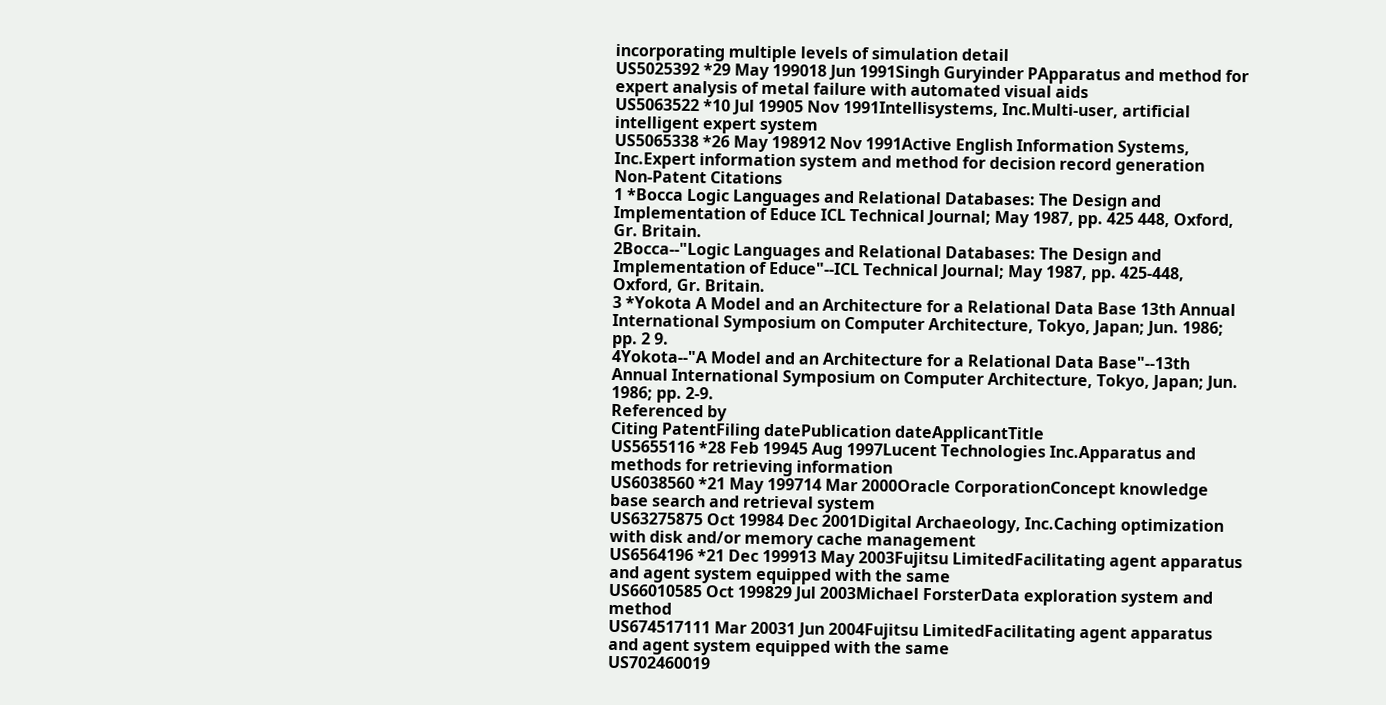incorporating multiple levels of simulation detail
US5025392 *29 May 199018 Jun 1991Singh Guryinder PApparatus and method for expert analysis of metal failure with automated visual aids
US5063522 *10 Jul 19905 Nov 1991Intellisystems, Inc.Multi-user, artificial intelligent expert system
US5065338 *26 May 198912 Nov 1991Active English Information Systems, Inc.Expert information system and method for decision record generation
Non-Patent Citations
1 *Bocca Logic Languages and Relational Databases: The Design and Implementation of Educe ICL Technical Journal; May 1987, pp. 425 448, Oxford, Gr. Britain.
2Bocca--"Logic Languages and Relational Databases: The Design and Implementation of Educe"--ICL Technical Journal; May 1987, pp. 425-448, Oxford, Gr. Britain.
3 *Yokota A Model and an Architecture for a Relational Data Base 13th Annual International Symposium on Computer Architecture, Tokyo, Japan; Jun. 1986; pp. 2 9.
4Yokota--"A Model and an Architecture for a Relational Data Base"--13th Annual International Symposium on Computer Architecture, Tokyo, Japan; Jun. 1986; pp. 2-9.
Referenced by
Citing PatentFiling datePublication dateApplicantTitle
US5655116 *28 Feb 19945 Aug 1997Lucent Technologies Inc.Apparatus and methods for retrieving information
US6038560 *21 May 199714 Mar 2000Oracle CorporationConcept knowledge base search and retrieval system
US63275875 Oct 19984 Dec 2001Digital Archaeology, Inc.Caching optimization with disk and/or memory cache management
US6564196 *21 Dec 199913 May 2003Fujitsu LimitedFacilitating agent apparatus and agent system equipped with the same
US66010585 Oct 199829 Jul 2003Michael ForsterData exploration system and method
US674517111 Mar 20031 Jun 2004Fujitsu LimitedFacilitating agent apparatus and agent system equipped with the same
US702460019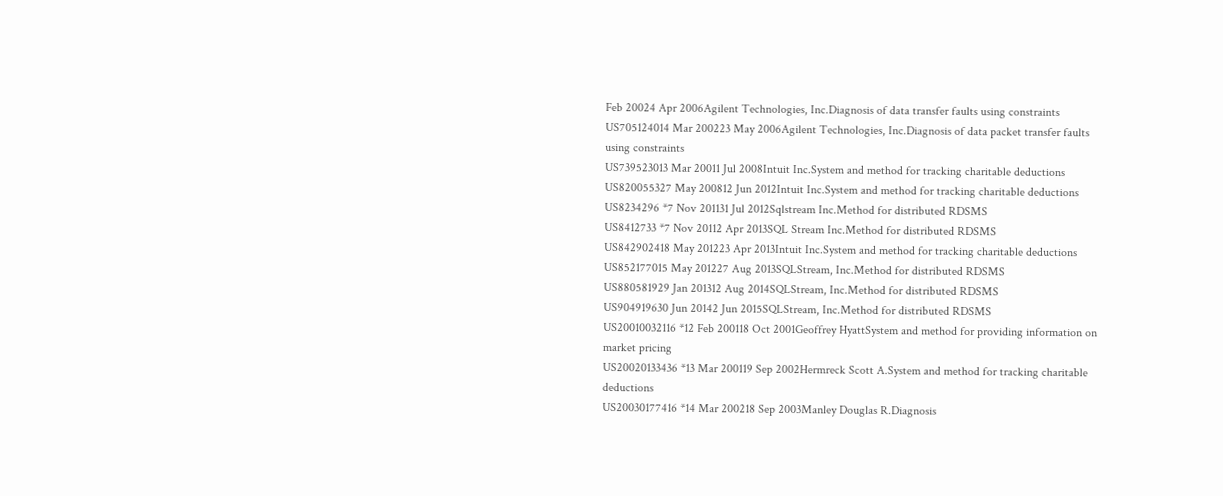Feb 20024 Apr 2006Agilent Technologies, Inc.Diagnosis of data transfer faults using constraints
US705124014 Mar 200223 May 2006Agilent Technologies, Inc.Diagnosis of data packet transfer faults using constraints
US739523013 Mar 20011 Jul 2008Intuit Inc.System and method for tracking charitable deductions
US820055327 May 200812 Jun 2012Intuit Inc.System and method for tracking charitable deductions
US8234296 *7 Nov 201131 Jul 2012Sqlstream Inc.Method for distributed RDSMS
US8412733 *7 Nov 20112 Apr 2013SQL Stream Inc.Method for distributed RDSMS
US842902418 May 201223 Apr 2013Intuit Inc.System and method for tracking charitable deductions
US852177015 May 201227 Aug 2013SQLStream, Inc.Method for distributed RDSMS
US880581929 Jan 201312 Aug 2014SQLStream, Inc.Method for distributed RDSMS
US904919630 Jun 20142 Jun 2015SQLStream, Inc.Method for distributed RDSMS
US20010032116 *12 Feb 200118 Oct 2001Geoffrey HyattSystem and method for providing information on market pricing
US20020133436 *13 Mar 200119 Sep 2002Hermreck Scott A.System and method for tracking charitable deductions
US20030177416 *14 Mar 200218 Sep 2003Manley Douglas R.Diagnosis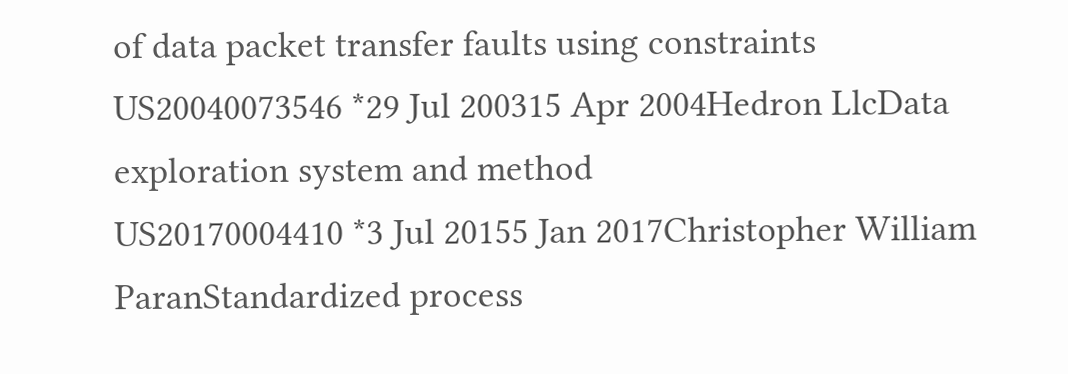of data packet transfer faults using constraints
US20040073546 *29 Jul 200315 Apr 2004Hedron LlcData exploration system and method
US20170004410 *3 Jul 20155 Jan 2017Christopher William ParanStandardized process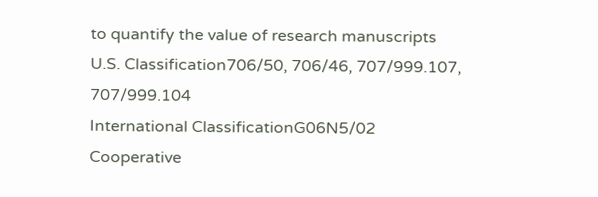to quantify the value of research manuscripts
U.S. Classification706/50, 706/46, 707/999.107, 707/999.104
International ClassificationG06N5/02
Cooperative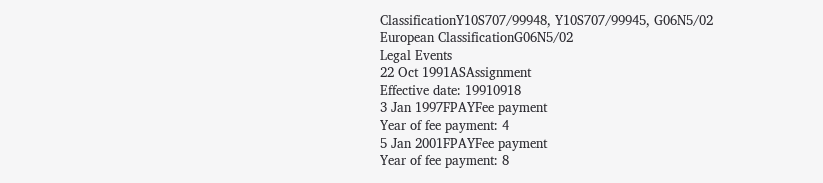ClassificationY10S707/99948, Y10S707/99945, G06N5/02
European ClassificationG06N5/02
Legal Events
22 Oct 1991ASAssignment
Effective date: 19910918
3 Jan 1997FPAYFee payment
Year of fee payment: 4
5 Jan 2001FPAYFee payment
Year of fee payment: 8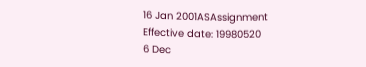16 Jan 2001ASAssignment
Effective date: 19980520
6 Dec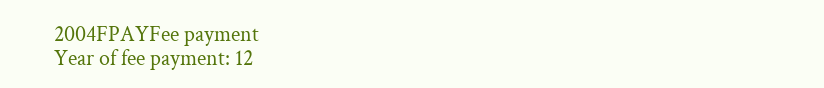2004FPAYFee payment
Year of fee payment: 12